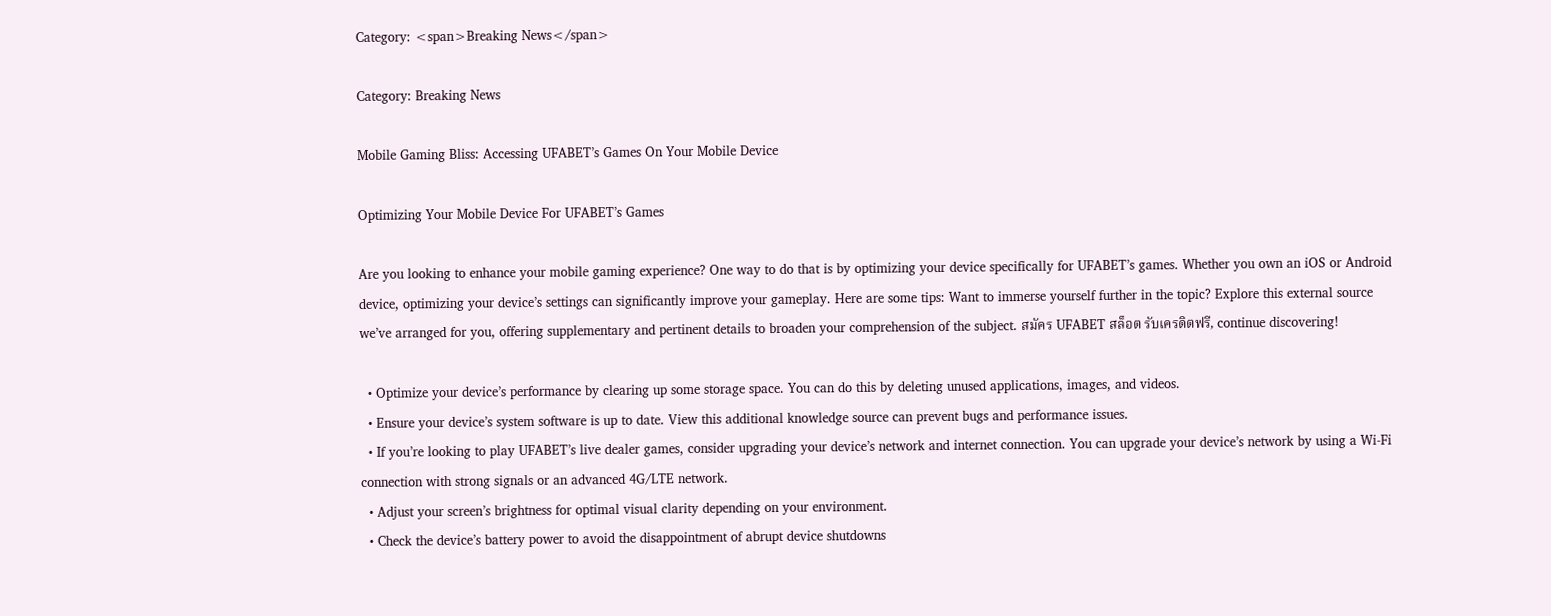Category: <span>Breaking News</span>

Category: Breaking News

Mobile Gaming Bliss: Accessing UFABET’s Games On Your Mobile Device

Optimizing Your Mobile Device For UFABET’s Games

Are you looking to enhance your mobile gaming experience? One way to do that is by optimizing your device specifically for UFABET’s games. Whether you own an iOS or Android device, optimizing your device’s settings can significantly improve your gameplay. Here are some tips: Want to immerse yourself further in the topic? Explore this external source we’ve arranged for you, offering supplementary and pertinent details to broaden your comprehension of the subject. สมัคร UFABET สล็อต รับเครดิตฟรี, continue discovering!

  • Optimize your device’s performance by clearing up some storage space. You can do this by deleting unused applications, images, and videos.
  • Ensure your device’s system software is up to date. View this additional knowledge source can prevent bugs and performance issues.
  • If you’re looking to play UFABET’s live dealer games, consider upgrading your device’s network and internet connection. You can upgrade your device’s network by using a Wi-Fi connection with strong signals or an advanced 4G/LTE network.
  • Adjust your screen’s brightness for optimal visual clarity depending on your environment.
  • Check the device’s battery power to avoid the disappointment of abrupt device shutdowns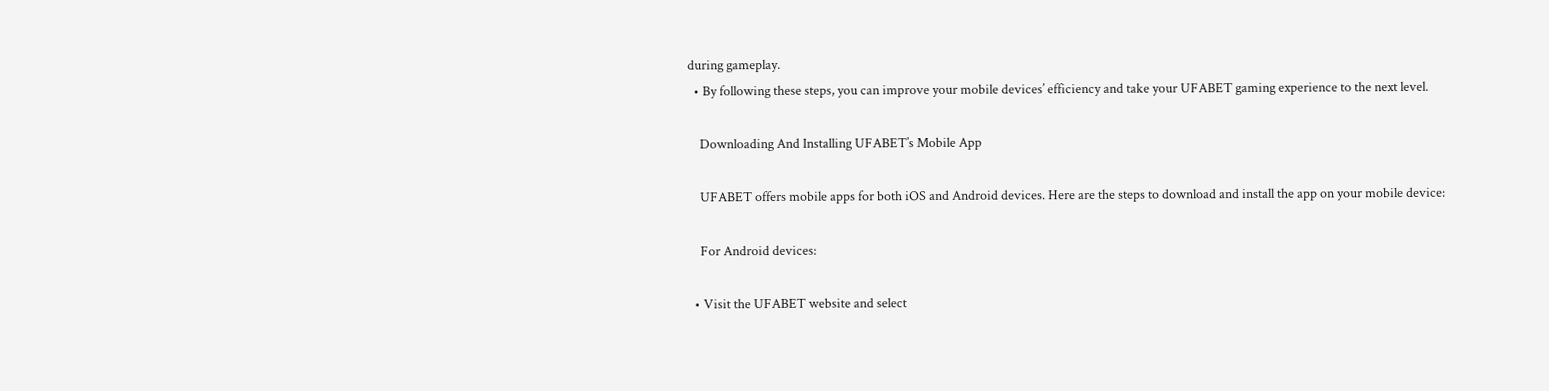during gameplay.
  • By following these steps, you can improve your mobile devices’ efficiency and take your UFABET gaming experience to the next level.

    Downloading And Installing UFABET’s Mobile App

    UFABET offers mobile apps for both iOS and Android devices. Here are the steps to download and install the app on your mobile device:

    For Android devices:

  • Visit the UFABET website and select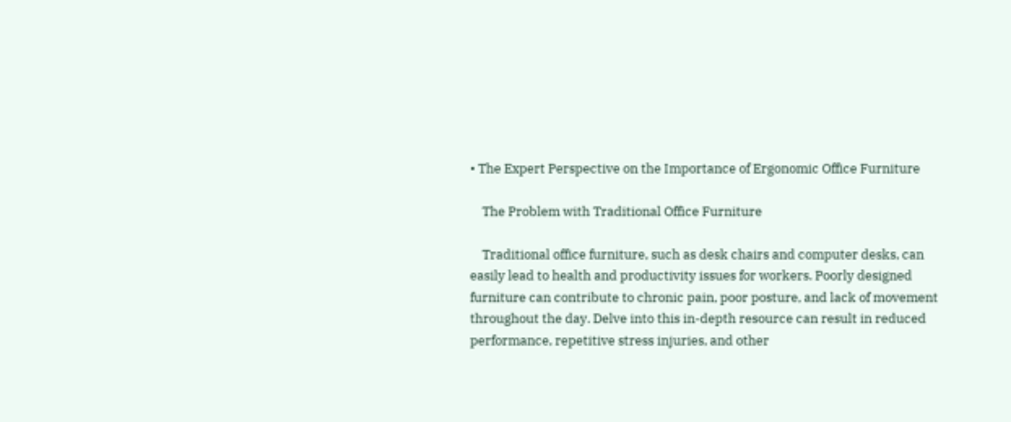• The Expert Perspective on the Importance of Ergonomic Office Furniture

    The Problem with Traditional Office Furniture

    Traditional office furniture, such as desk chairs and computer desks, can easily lead to health and productivity issues for workers. Poorly designed furniture can contribute to chronic pain, poor posture, and lack of movement throughout the day. Delve into this in-depth resource can result in reduced performance, repetitive stress injuries, and other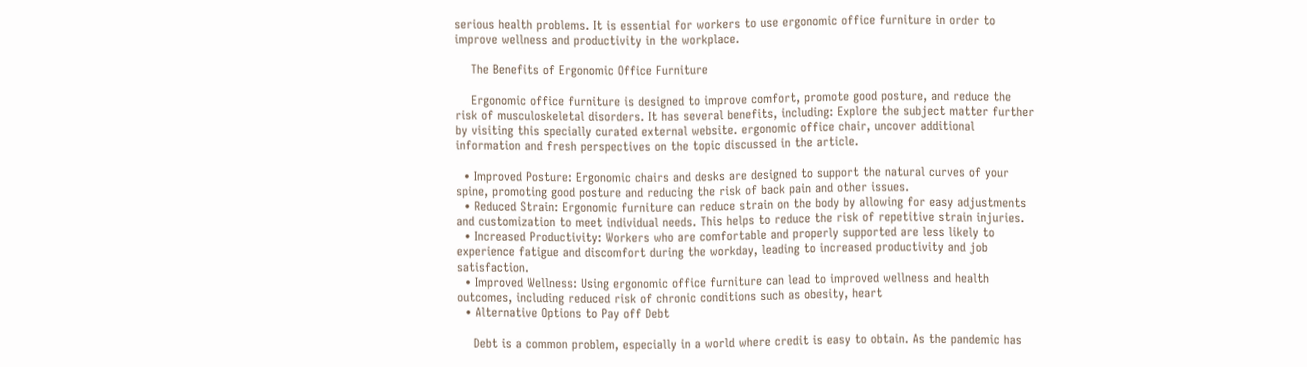serious health problems. It is essential for workers to use ergonomic office furniture in order to improve wellness and productivity in the workplace.

    The Benefits of Ergonomic Office Furniture

    Ergonomic office furniture is designed to improve comfort, promote good posture, and reduce the risk of musculoskeletal disorders. It has several benefits, including: Explore the subject matter further by visiting this specially curated external website. ergonomic office chair, uncover additional information and fresh perspectives on the topic discussed in the article.

  • Improved Posture: Ergonomic chairs and desks are designed to support the natural curves of your spine, promoting good posture and reducing the risk of back pain and other issues.
  • Reduced Strain: Ergonomic furniture can reduce strain on the body by allowing for easy adjustments and customization to meet individual needs. This helps to reduce the risk of repetitive strain injuries.
  • Increased Productivity: Workers who are comfortable and properly supported are less likely to experience fatigue and discomfort during the workday, leading to increased productivity and job satisfaction.
  • Improved Wellness: Using ergonomic office furniture can lead to improved wellness and health outcomes, including reduced risk of chronic conditions such as obesity, heart
  • Alternative Options to Pay off Debt

    Debt is a common problem, especially in a world where credit is easy to obtain. As the pandemic has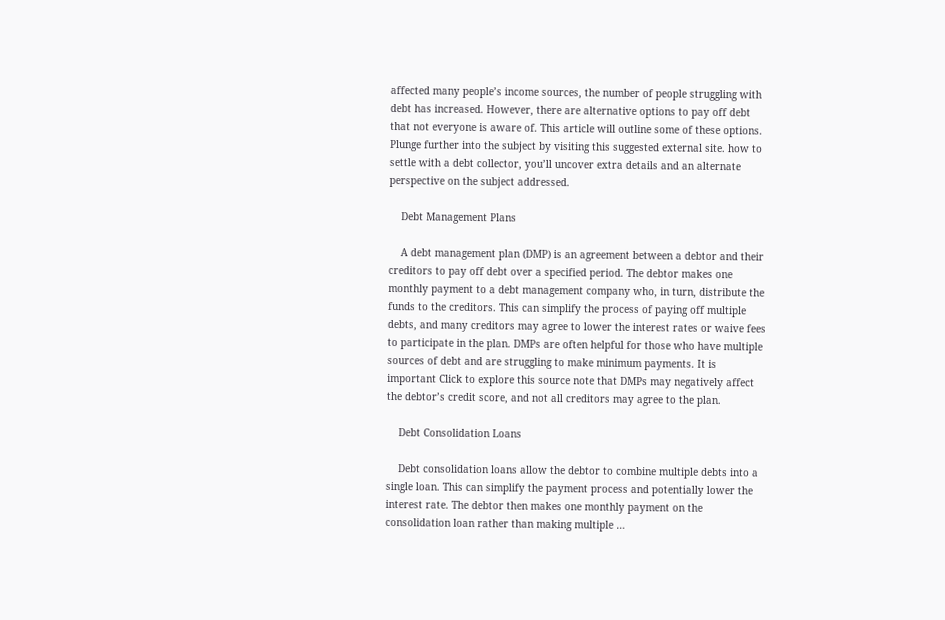affected many people’s income sources, the number of people struggling with debt has increased. However, there are alternative options to pay off debt that not everyone is aware of. This article will outline some of these options. Plunge further into the subject by visiting this suggested external site. how to settle with a debt collector, you’ll uncover extra details and an alternate perspective on the subject addressed.

    Debt Management Plans

    A debt management plan (DMP) is an agreement between a debtor and their creditors to pay off debt over a specified period. The debtor makes one monthly payment to a debt management company who, in turn, distribute the funds to the creditors. This can simplify the process of paying off multiple debts, and many creditors may agree to lower the interest rates or waive fees to participate in the plan. DMPs are often helpful for those who have multiple sources of debt and are struggling to make minimum payments. It is important Click to explore this source note that DMPs may negatively affect the debtor’s credit score, and not all creditors may agree to the plan.

    Debt Consolidation Loans

    Debt consolidation loans allow the debtor to combine multiple debts into a single loan. This can simplify the payment process and potentially lower the interest rate. The debtor then makes one monthly payment on the consolidation loan rather than making multiple …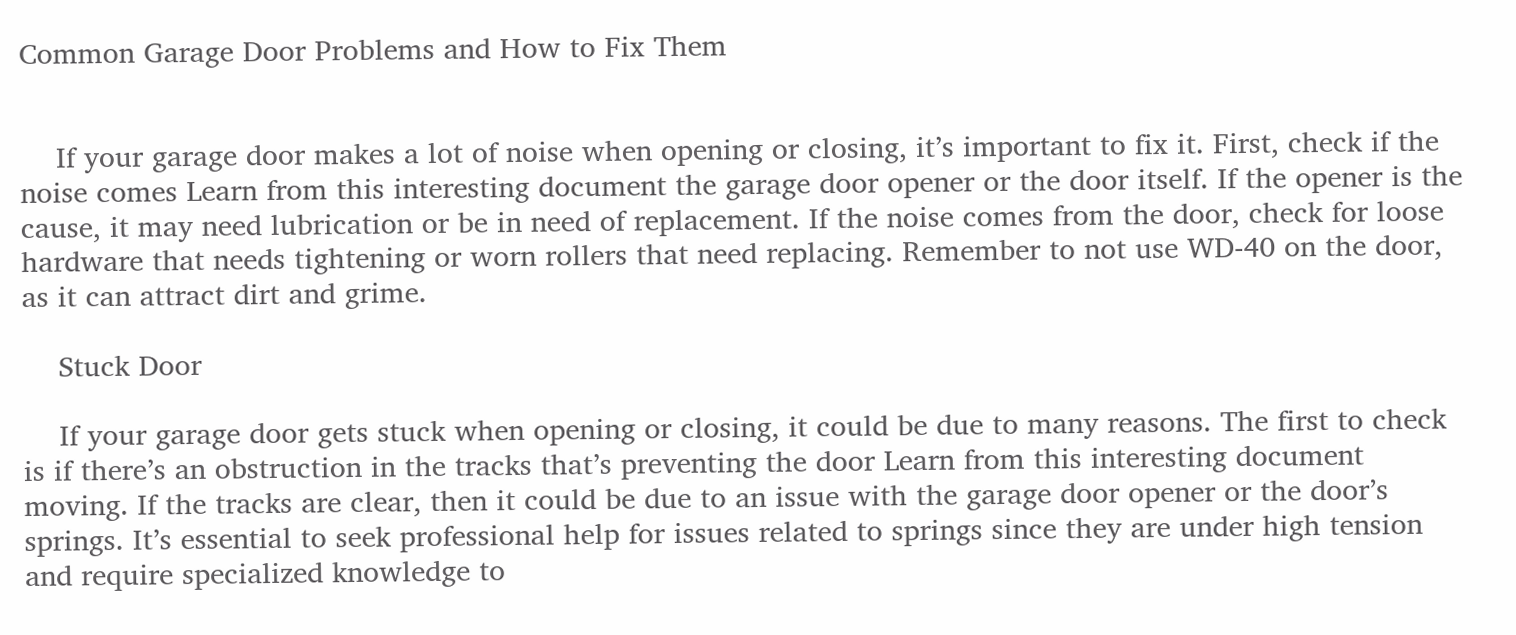Common Garage Door Problems and How to Fix Them


    If your garage door makes a lot of noise when opening or closing, it’s important to fix it. First, check if the noise comes Learn from this interesting document the garage door opener or the door itself. If the opener is the cause, it may need lubrication or be in need of replacement. If the noise comes from the door, check for loose hardware that needs tightening or worn rollers that need replacing. Remember to not use WD-40 on the door, as it can attract dirt and grime.

    Stuck Door

    If your garage door gets stuck when opening or closing, it could be due to many reasons. The first to check is if there’s an obstruction in the tracks that’s preventing the door Learn from this interesting document moving. If the tracks are clear, then it could be due to an issue with the garage door opener or the door’s springs. It’s essential to seek professional help for issues related to springs since they are under high tension and require specialized knowledge to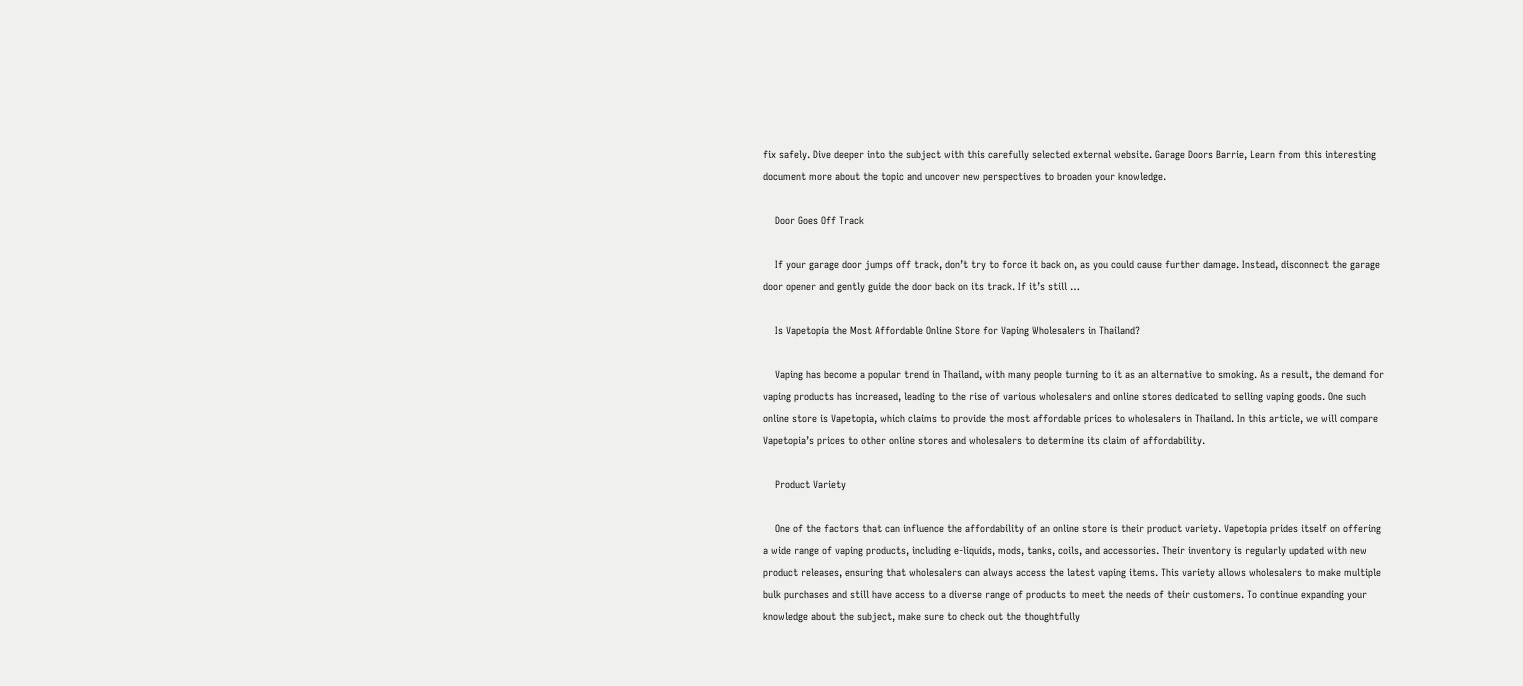fix safely. Dive deeper into the subject with this carefully selected external website. Garage Doors Barrie, Learn from this interesting document more about the topic and uncover new perspectives to broaden your knowledge.

    Door Goes Off Track

    If your garage door jumps off track, don’t try to force it back on, as you could cause further damage. Instead, disconnect the garage door opener and gently guide the door back on its track. If it’s still …

    Is Vapetopia the Most Affordable Online Store for Vaping Wholesalers in Thailand?

    Vaping has become a popular trend in Thailand, with many people turning to it as an alternative to smoking. As a result, the demand for vaping products has increased, leading to the rise of various wholesalers and online stores dedicated to selling vaping goods. One such online store is Vapetopia, which claims to provide the most affordable prices to wholesalers in Thailand. In this article, we will compare Vapetopia’s prices to other online stores and wholesalers to determine its claim of affordability.

    Product Variety

    One of the factors that can influence the affordability of an online store is their product variety. Vapetopia prides itself on offering a wide range of vaping products, including e-liquids, mods, tanks, coils, and accessories. Their inventory is regularly updated with new product releases, ensuring that wholesalers can always access the latest vaping items. This variety allows wholesalers to make multiple bulk purchases and still have access to a diverse range of products to meet the needs of their customers. To continue expanding your knowledge about the subject, make sure to check out the thoughtfully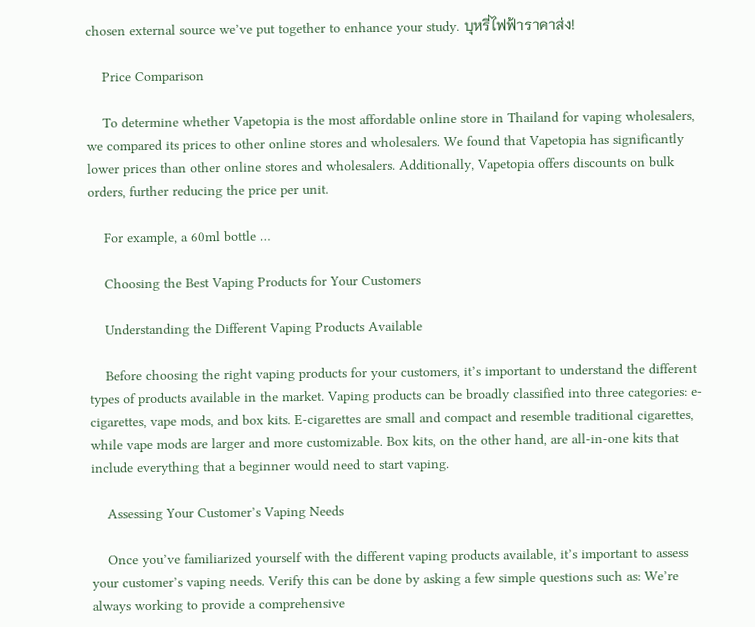chosen external source we’ve put together to enhance your study. บุหรี่ไฟฟ้าราคาส่ง!

    Price Comparison

    To determine whether Vapetopia is the most affordable online store in Thailand for vaping wholesalers, we compared its prices to other online stores and wholesalers. We found that Vapetopia has significantly lower prices than other online stores and wholesalers. Additionally, Vapetopia offers discounts on bulk orders, further reducing the price per unit.

    For example, a 60ml bottle …

    Choosing the Best Vaping Products for Your Customers

    Understanding the Different Vaping Products Available

    Before choosing the right vaping products for your customers, it’s important to understand the different types of products available in the market. Vaping products can be broadly classified into three categories: e-cigarettes, vape mods, and box kits. E-cigarettes are small and compact and resemble traditional cigarettes, while vape mods are larger and more customizable. Box kits, on the other hand, are all-in-one kits that include everything that a beginner would need to start vaping.

    Assessing Your Customer’s Vaping Needs

    Once you’ve familiarized yourself with the different vaping products available, it’s important to assess your customer’s vaping needs. Verify this can be done by asking a few simple questions such as: We’re always working to provide a comprehensive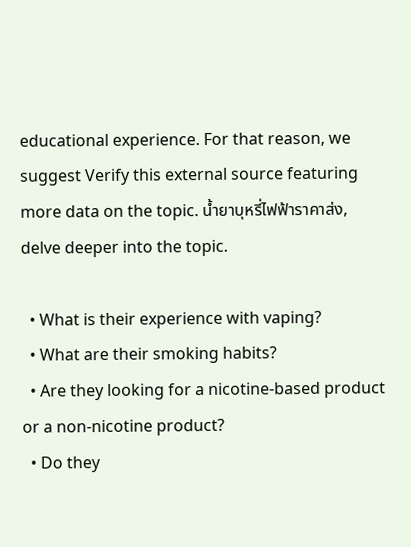educational experience. For that reason, we suggest Verify this external source featuring more data on the topic. น้ำยาบุหรี่ไฟฟ้าราคาส่ง, delve deeper into the topic.

  • What is their experience with vaping?
  • What are their smoking habits?
  • Are they looking for a nicotine-based product or a non-nicotine product?
  • Do they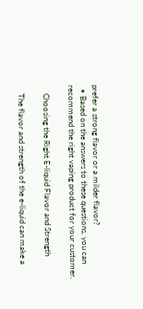prefer a strong flavor or a milder flavor?
  • Based on the answers to these questions, you can recommend the right vaping product for your customer.

    Choosing the Right E-liquid Flavor and Strength

    The flavor and strength of the e-liquid can make a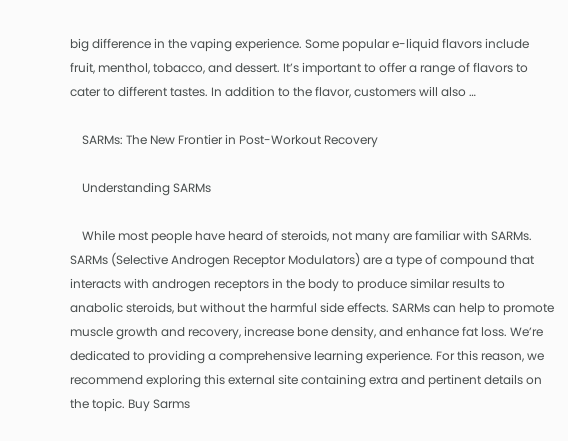big difference in the vaping experience. Some popular e-liquid flavors include fruit, menthol, tobacco, and dessert. It’s important to offer a range of flavors to cater to different tastes. In addition to the flavor, customers will also …

    SARMs: The New Frontier in Post-Workout Recovery

    Understanding SARMs

    While most people have heard of steroids, not many are familiar with SARMs. SARMs (Selective Androgen Receptor Modulators) are a type of compound that interacts with androgen receptors in the body to produce similar results to anabolic steroids, but without the harmful side effects. SARMs can help to promote muscle growth and recovery, increase bone density, and enhance fat loss. We’re dedicated to providing a comprehensive learning experience. For this reason, we recommend exploring this external site containing extra and pertinent details on the topic. Buy Sarms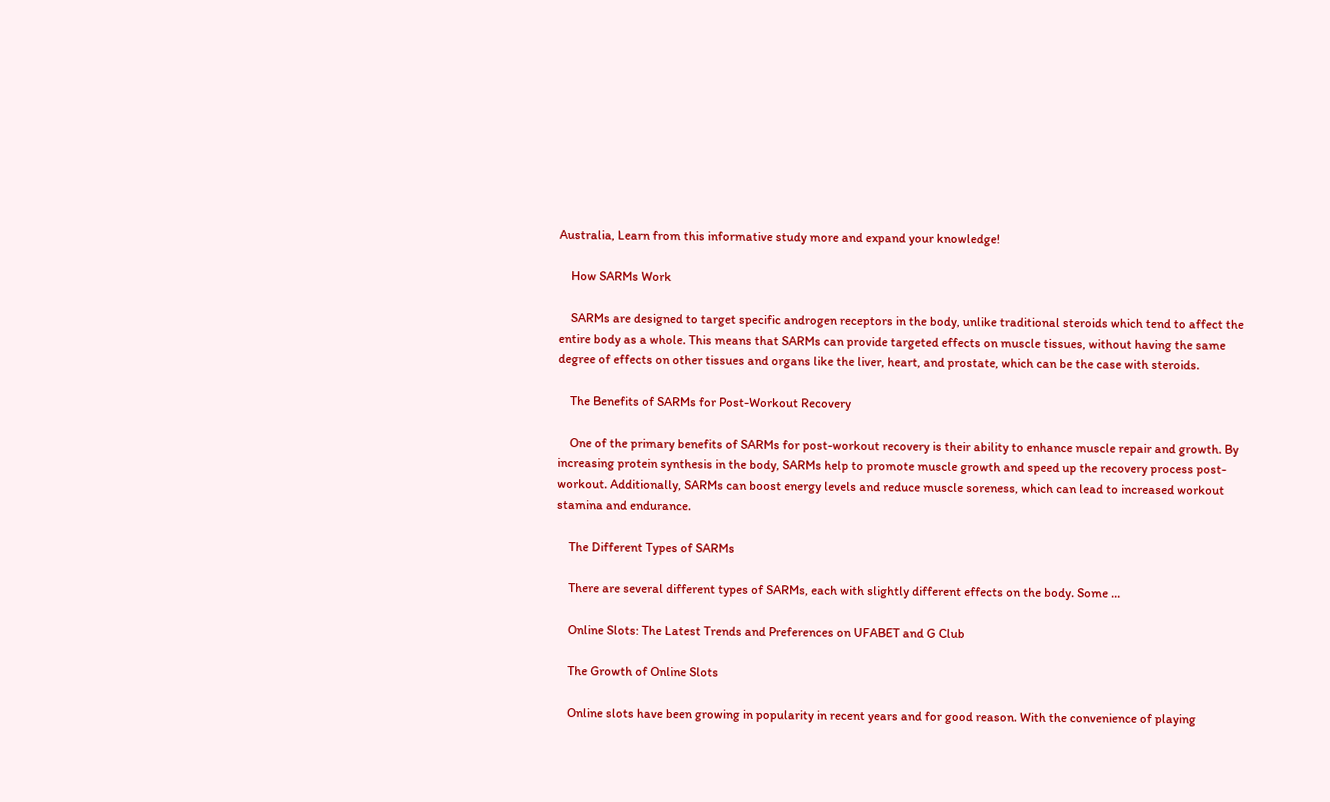Australia, Learn from this informative study more and expand your knowledge!

    How SARMs Work

    SARMs are designed to target specific androgen receptors in the body, unlike traditional steroids which tend to affect the entire body as a whole. This means that SARMs can provide targeted effects on muscle tissues, without having the same degree of effects on other tissues and organs like the liver, heart, and prostate, which can be the case with steroids.

    The Benefits of SARMs for Post-Workout Recovery

    One of the primary benefits of SARMs for post-workout recovery is their ability to enhance muscle repair and growth. By increasing protein synthesis in the body, SARMs help to promote muscle growth and speed up the recovery process post-workout. Additionally, SARMs can boost energy levels and reduce muscle soreness, which can lead to increased workout stamina and endurance.

    The Different Types of SARMs

    There are several different types of SARMs, each with slightly different effects on the body. Some …

    Online Slots: The Latest Trends and Preferences on UFABET and G Club

    The Growth of Online Slots

    Online slots have been growing in popularity in recent years and for good reason. With the convenience of playing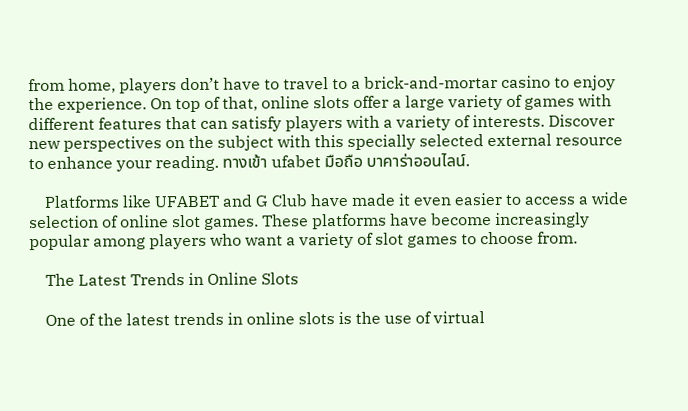from home, players don’t have to travel to a brick-and-mortar casino to enjoy the experience. On top of that, online slots offer a large variety of games with different features that can satisfy players with a variety of interests. Discover new perspectives on the subject with this specially selected external resource to enhance your reading. ทางเข้า ufabet มือถือ บาคาร่าออนไลน์.

    Platforms like UFABET and G Club have made it even easier to access a wide selection of online slot games. These platforms have become increasingly popular among players who want a variety of slot games to choose from.

    The Latest Trends in Online Slots

    One of the latest trends in online slots is the use of virtual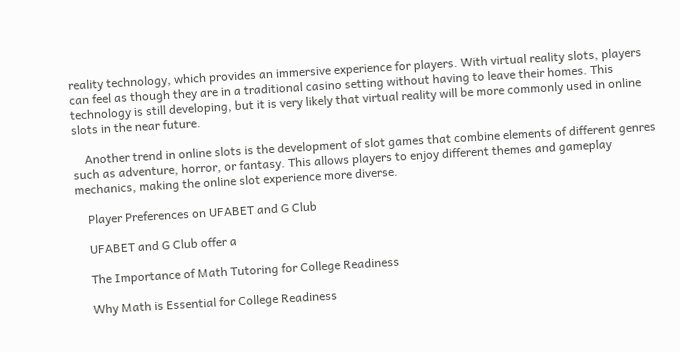reality technology, which provides an immersive experience for players. With virtual reality slots, players can feel as though they are in a traditional casino setting without having to leave their homes. This technology is still developing, but it is very likely that virtual reality will be more commonly used in online slots in the near future.

    Another trend in online slots is the development of slot games that combine elements of different genres such as adventure, horror, or fantasy. This allows players to enjoy different themes and gameplay mechanics, making the online slot experience more diverse.

    Player Preferences on UFABET and G Club

    UFABET and G Club offer a

    The Importance of Math Tutoring for College Readiness

    Why Math is Essential for College Readiness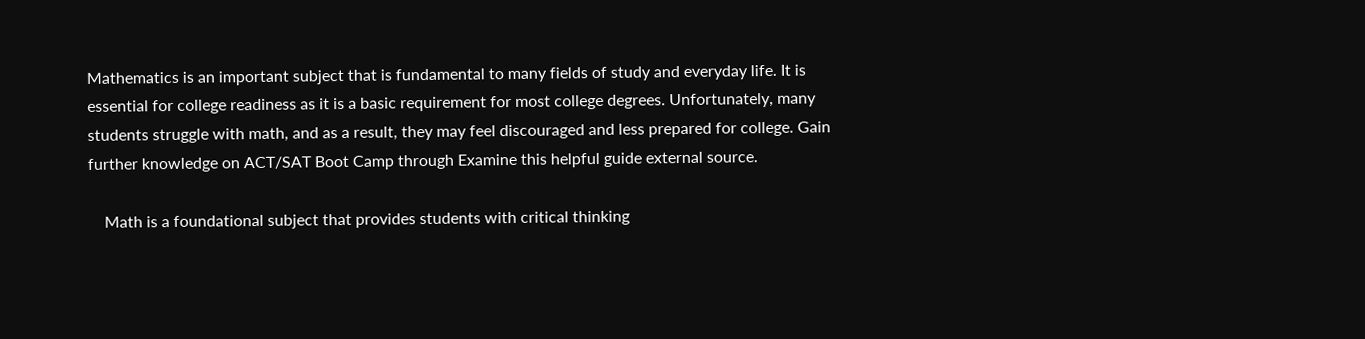Mathematics is an important subject that is fundamental to many fields of study and everyday life. It is essential for college readiness as it is a basic requirement for most college degrees. Unfortunately, many students struggle with math, and as a result, they may feel discouraged and less prepared for college. Gain further knowledge on ACT/SAT Boot Camp through Examine this helpful guide external source.

    Math is a foundational subject that provides students with critical thinking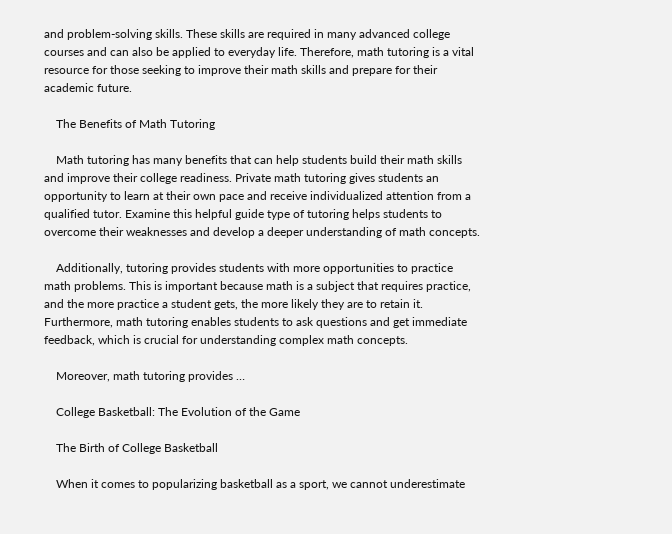and problem-solving skills. These skills are required in many advanced college courses and can also be applied to everyday life. Therefore, math tutoring is a vital resource for those seeking to improve their math skills and prepare for their academic future.

    The Benefits of Math Tutoring

    Math tutoring has many benefits that can help students build their math skills and improve their college readiness. Private math tutoring gives students an opportunity to learn at their own pace and receive individualized attention from a qualified tutor. Examine this helpful guide type of tutoring helps students to overcome their weaknesses and develop a deeper understanding of math concepts.

    Additionally, tutoring provides students with more opportunities to practice math problems. This is important because math is a subject that requires practice, and the more practice a student gets, the more likely they are to retain it. Furthermore, math tutoring enables students to ask questions and get immediate feedback, which is crucial for understanding complex math concepts.

    Moreover, math tutoring provides …

    College Basketball: The Evolution of the Game

    The Birth of College Basketball

    When it comes to popularizing basketball as a sport, we cannot underestimate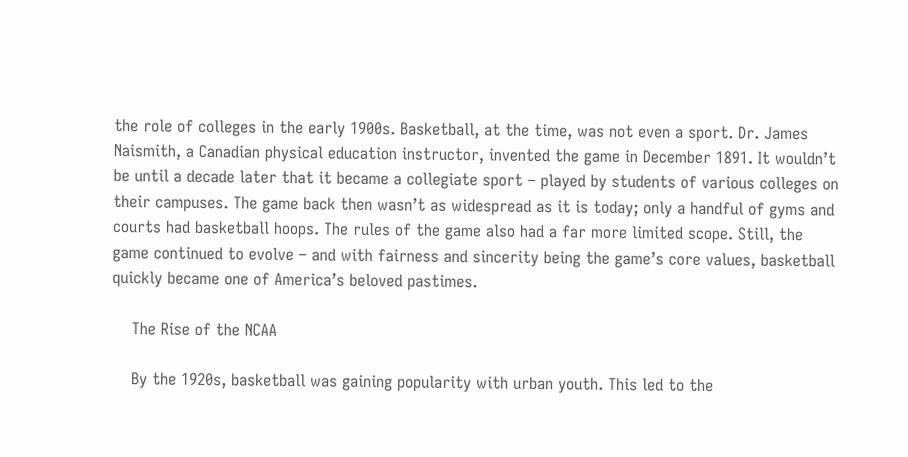the role of colleges in the early 1900s. Basketball, at the time, was not even a sport. Dr. James Naismith, a Canadian physical education instructor, invented the game in December 1891. It wouldn’t be until a decade later that it became a collegiate sport – played by students of various colleges on their campuses. The game back then wasn’t as widespread as it is today; only a handful of gyms and courts had basketball hoops. The rules of the game also had a far more limited scope. Still, the game continued to evolve – and with fairness and sincerity being the game’s core values, basketball quickly became one of America’s beloved pastimes.

    The Rise of the NCAA

    By the 1920s, basketball was gaining popularity with urban youth. This led to the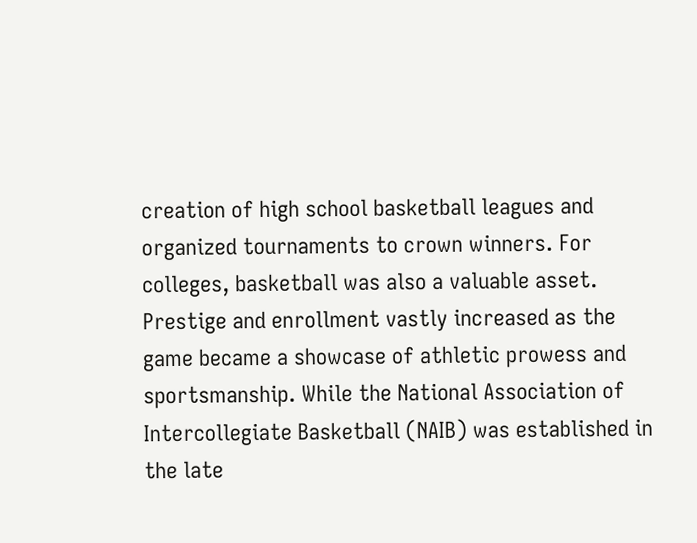creation of high school basketball leagues and organized tournaments to crown winners. For colleges, basketball was also a valuable asset. Prestige and enrollment vastly increased as the game became a showcase of athletic prowess and sportsmanship. While the National Association of Intercollegiate Basketball (NAIB) was established in the late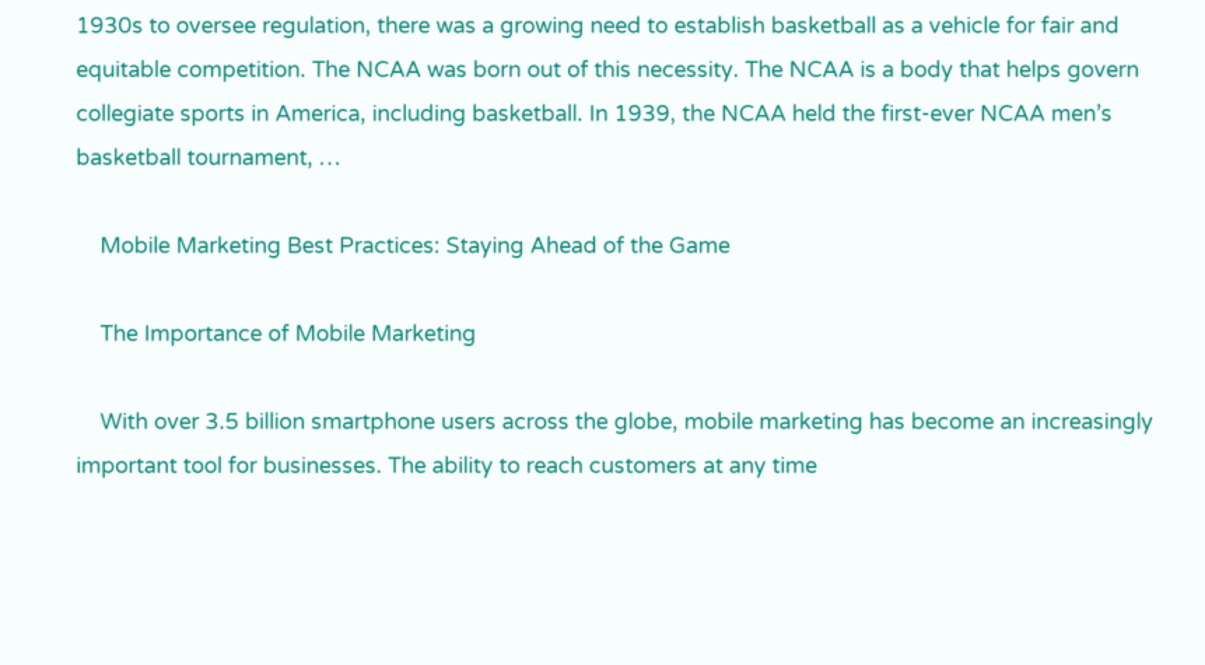1930s to oversee regulation, there was a growing need to establish basketball as a vehicle for fair and equitable competition. The NCAA was born out of this necessity. The NCAA is a body that helps govern collegiate sports in America, including basketball. In 1939, the NCAA held the first-ever NCAA men’s basketball tournament, …

    Mobile Marketing Best Practices: Staying Ahead of the Game

    The Importance of Mobile Marketing

    With over 3.5 billion smartphone users across the globe, mobile marketing has become an increasingly important tool for businesses. The ability to reach customers at any time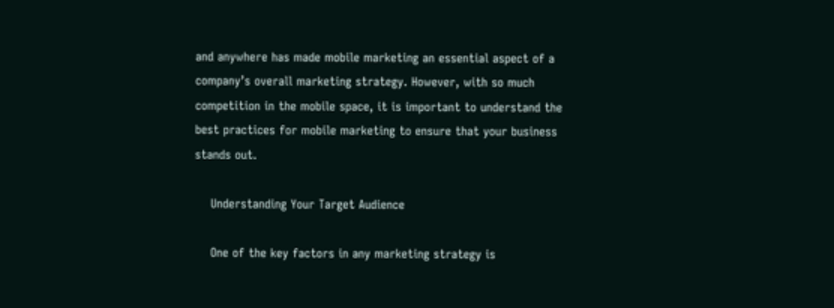and anywhere has made mobile marketing an essential aspect of a company’s overall marketing strategy. However, with so much competition in the mobile space, it is important to understand the best practices for mobile marketing to ensure that your business stands out.

    Understanding Your Target Audience

    One of the key factors in any marketing strategy is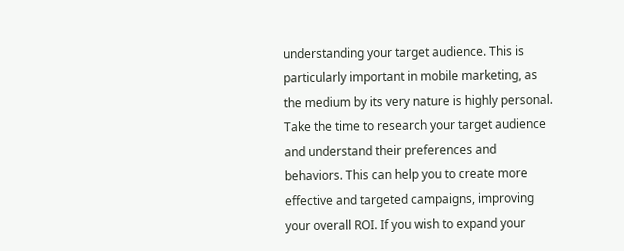understanding your target audience. This is particularly important in mobile marketing, as the medium by its very nature is highly personal. Take the time to research your target audience and understand their preferences and behaviors. This can help you to create more effective and targeted campaigns, improving your overall ROI. If you wish to expand your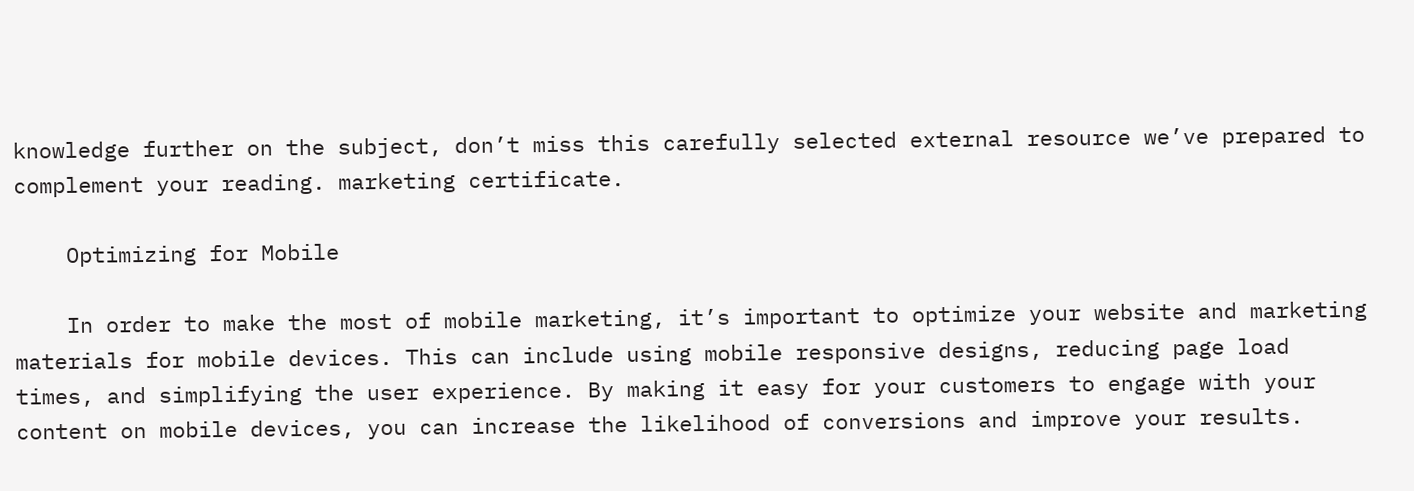knowledge further on the subject, don’t miss this carefully selected external resource we’ve prepared to complement your reading. marketing certificate.

    Optimizing for Mobile

    In order to make the most of mobile marketing, it’s important to optimize your website and marketing materials for mobile devices. This can include using mobile responsive designs, reducing page load times, and simplifying the user experience. By making it easy for your customers to engage with your content on mobile devices, you can increase the likelihood of conversions and improve your results.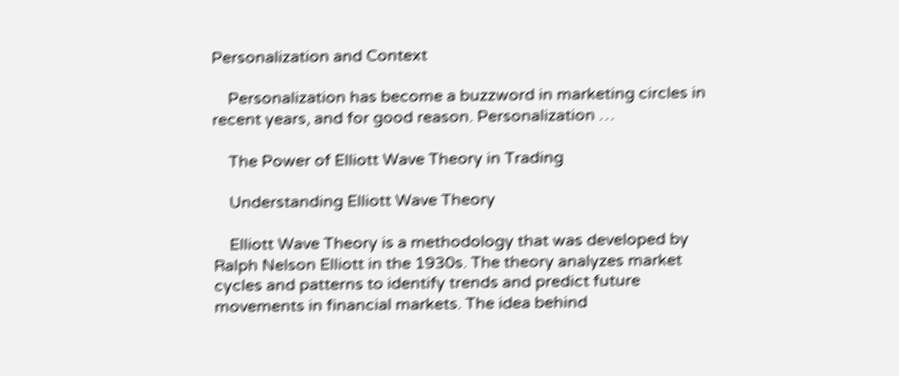Personalization and Context

    Personalization has become a buzzword in marketing circles in recent years, and for good reason. Personalization …

    The Power of Elliott Wave Theory in Trading

    Understanding Elliott Wave Theory

    Elliott Wave Theory is a methodology that was developed by Ralph Nelson Elliott in the 1930s. The theory analyzes market cycles and patterns to identify trends and predict future movements in financial markets. The idea behind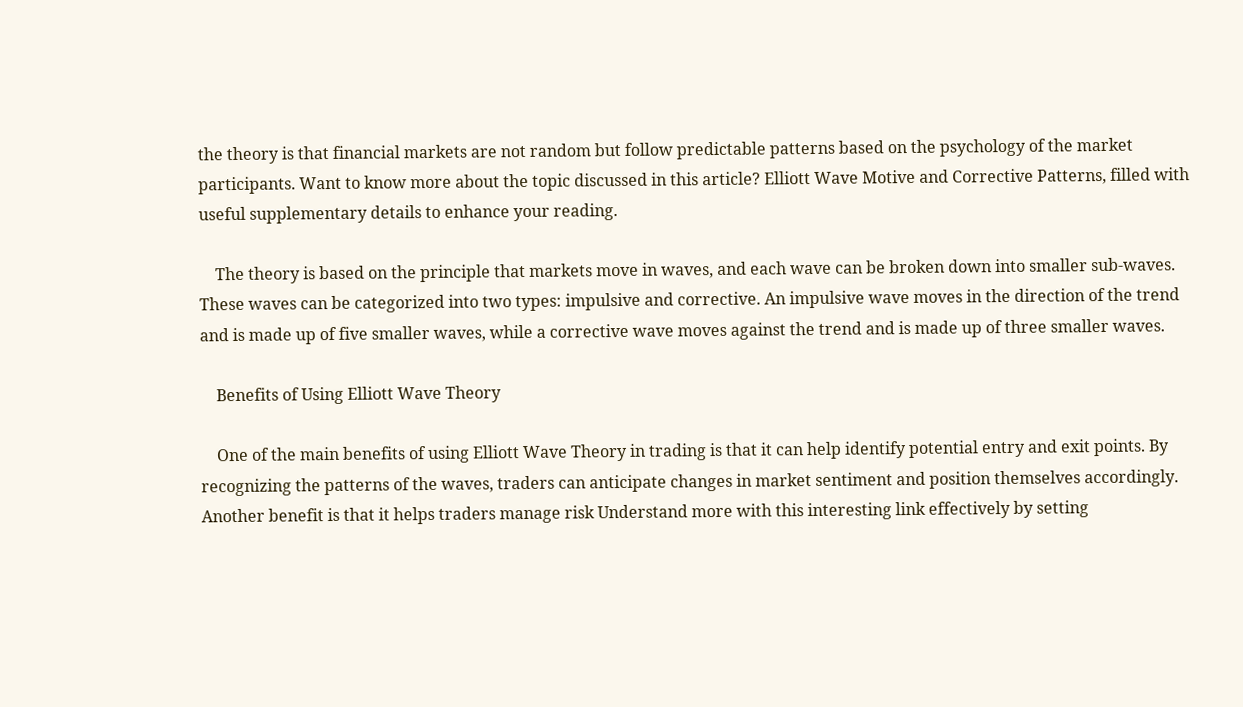the theory is that financial markets are not random but follow predictable patterns based on the psychology of the market participants. Want to know more about the topic discussed in this article? Elliott Wave Motive and Corrective Patterns, filled with useful supplementary details to enhance your reading.

    The theory is based on the principle that markets move in waves, and each wave can be broken down into smaller sub-waves. These waves can be categorized into two types: impulsive and corrective. An impulsive wave moves in the direction of the trend and is made up of five smaller waves, while a corrective wave moves against the trend and is made up of three smaller waves.

    Benefits of Using Elliott Wave Theory

    One of the main benefits of using Elliott Wave Theory in trading is that it can help identify potential entry and exit points. By recognizing the patterns of the waves, traders can anticipate changes in market sentiment and position themselves accordingly. Another benefit is that it helps traders manage risk Understand more with this interesting link effectively by setting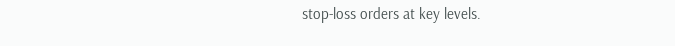stop-loss orders at key levels.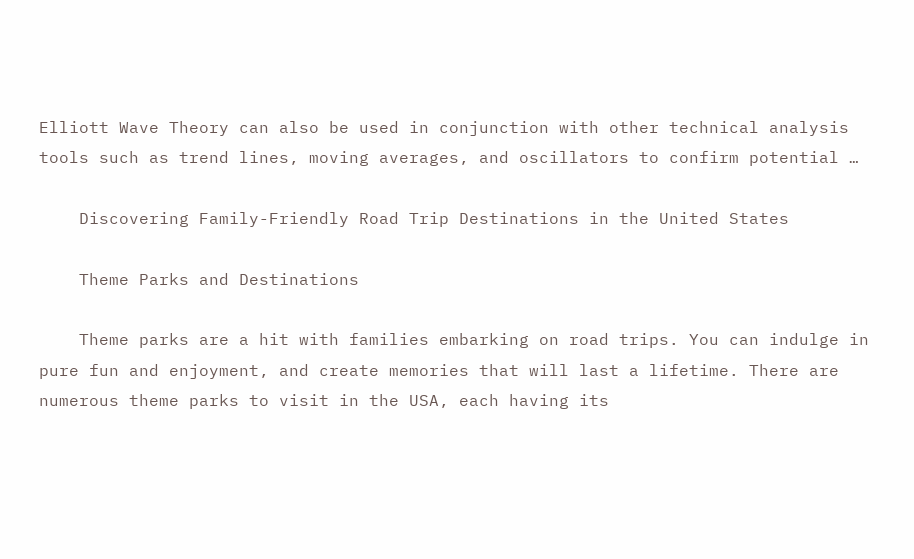Elliott Wave Theory can also be used in conjunction with other technical analysis tools such as trend lines, moving averages, and oscillators to confirm potential …

    Discovering Family-Friendly Road Trip Destinations in the United States

    Theme Parks and Destinations

    Theme parks are a hit with families embarking on road trips. You can indulge in pure fun and enjoyment, and create memories that will last a lifetime. There are numerous theme parks to visit in the USA, each having its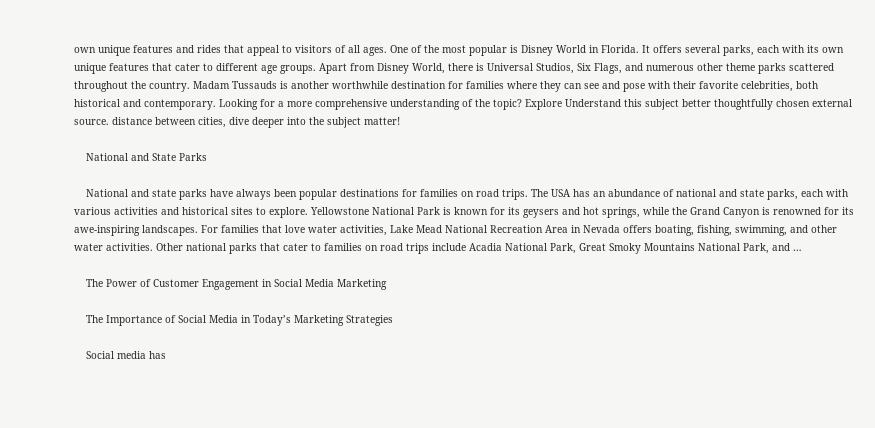own unique features and rides that appeal to visitors of all ages. One of the most popular is Disney World in Florida. It offers several parks, each with its own unique features that cater to different age groups. Apart from Disney World, there is Universal Studios, Six Flags, and numerous other theme parks scattered throughout the country. Madam Tussauds is another worthwhile destination for families where they can see and pose with their favorite celebrities, both historical and contemporary. Looking for a more comprehensive understanding of the topic? Explore Understand this subject better thoughtfully chosen external source. distance between cities, dive deeper into the subject matter!

    National and State Parks

    National and state parks have always been popular destinations for families on road trips. The USA has an abundance of national and state parks, each with various activities and historical sites to explore. Yellowstone National Park is known for its geysers and hot springs, while the Grand Canyon is renowned for its awe-inspiring landscapes. For families that love water activities, Lake Mead National Recreation Area in Nevada offers boating, fishing, swimming, and other water activities. Other national parks that cater to families on road trips include Acadia National Park, Great Smoky Mountains National Park, and …

    The Power of Customer Engagement in Social Media Marketing

    The Importance of Social Media in Today’s Marketing Strategies

    Social media has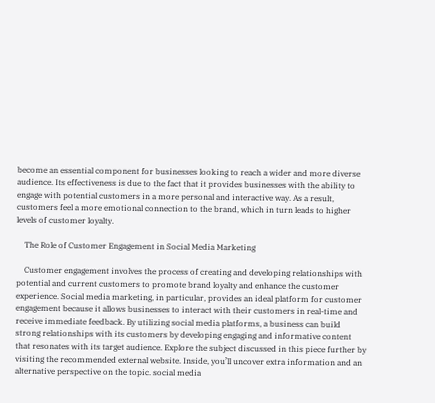become an essential component for businesses looking to reach a wider and more diverse audience. Its effectiveness is due to the fact that it provides businesses with the ability to engage with potential customers in a more personal and interactive way. As a result, customers feel a more emotional connection to the brand, which in turn leads to higher levels of customer loyalty.

    The Role of Customer Engagement in Social Media Marketing

    Customer engagement involves the process of creating and developing relationships with potential and current customers to promote brand loyalty and enhance the customer experience. Social media marketing, in particular, provides an ideal platform for customer engagement because it allows businesses to interact with their customers in real-time and receive immediate feedback. By utilizing social media platforms, a business can build strong relationships with its customers by developing engaging and informative content that resonates with its target audience. Explore the subject discussed in this piece further by visiting the recommended external website. Inside, you’ll uncover extra information and an alternative perspective on the topic. social media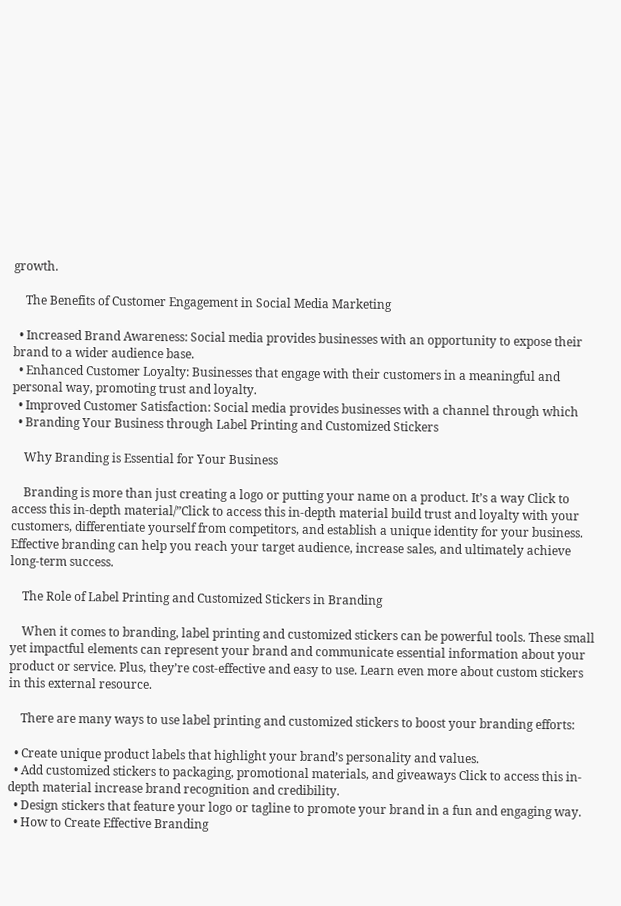growth.

    The Benefits of Customer Engagement in Social Media Marketing

  • Increased Brand Awareness: Social media provides businesses with an opportunity to expose their brand to a wider audience base.
  • Enhanced Customer Loyalty: Businesses that engage with their customers in a meaningful and personal way, promoting trust and loyalty.
  • Improved Customer Satisfaction: Social media provides businesses with a channel through which
  • Branding Your Business through Label Printing and Customized Stickers

    Why Branding is Essential for Your Business

    Branding is more than just creating a logo or putting your name on a product. It’s a way Click to access this in-depth material/”Click to access this in-depth material build trust and loyalty with your customers, differentiate yourself from competitors, and establish a unique identity for your business. Effective branding can help you reach your target audience, increase sales, and ultimately achieve long-term success.

    The Role of Label Printing and Customized Stickers in Branding

    When it comes to branding, label printing and customized stickers can be powerful tools. These small yet impactful elements can represent your brand and communicate essential information about your product or service. Plus, they’re cost-effective and easy to use. Learn even more about custom stickers in this external resource.

    There are many ways to use label printing and customized stickers to boost your branding efforts:

  • Create unique product labels that highlight your brand’s personality and values.
  • Add customized stickers to packaging, promotional materials, and giveaways Click to access this in-depth material increase brand recognition and credibility.
  • Design stickers that feature your logo or tagline to promote your brand in a fun and engaging way.
  • How to Create Effective Branding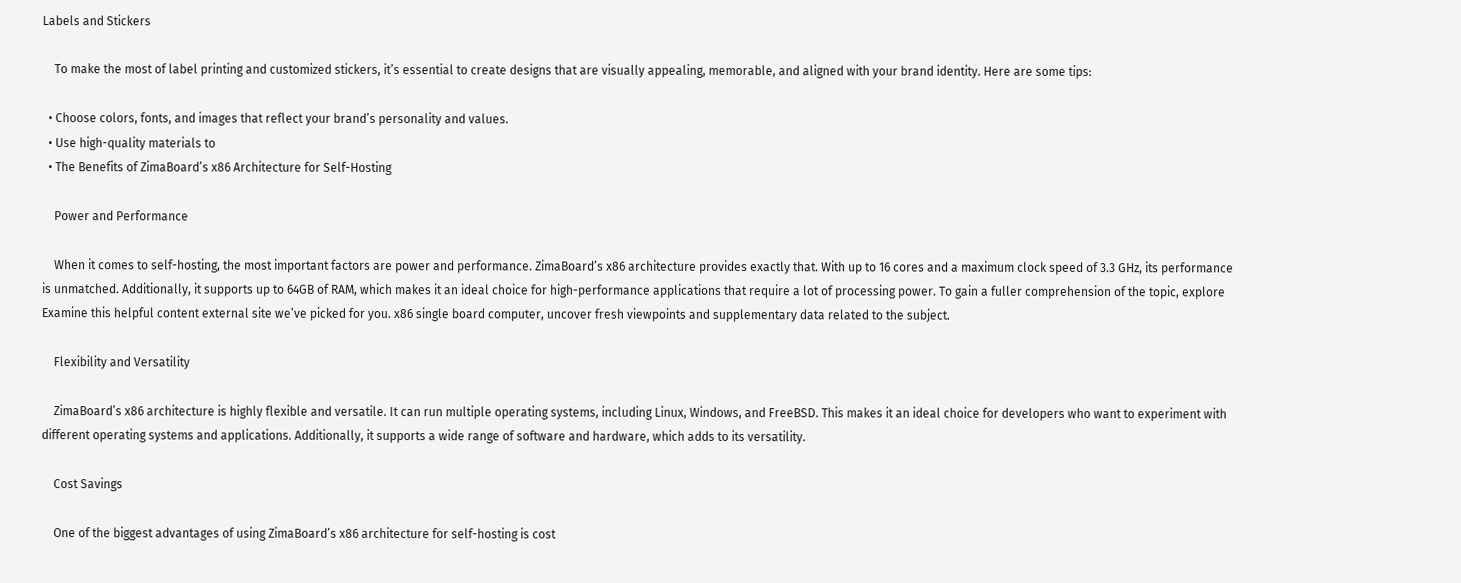Labels and Stickers

    To make the most of label printing and customized stickers, it’s essential to create designs that are visually appealing, memorable, and aligned with your brand identity. Here are some tips:

  • Choose colors, fonts, and images that reflect your brand’s personality and values.
  • Use high-quality materials to
  • The Benefits of ZimaBoard’s x86 Architecture for Self-Hosting

    Power and Performance

    When it comes to self-hosting, the most important factors are power and performance. ZimaBoard’s x86 architecture provides exactly that. With up to 16 cores and a maximum clock speed of 3.3 GHz, its performance is unmatched. Additionally, it supports up to 64GB of RAM, which makes it an ideal choice for high-performance applications that require a lot of processing power. To gain a fuller comprehension of the topic, explore Examine this helpful content external site we’ve picked for you. x86 single board computer, uncover fresh viewpoints and supplementary data related to the subject.

    Flexibility and Versatility

    ZimaBoard’s x86 architecture is highly flexible and versatile. It can run multiple operating systems, including Linux, Windows, and FreeBSD. This makes it an ideal choice for developers who want to experiment with different operating systems and applications. Additionally, it supports a wide range of software and hardware, which adds to its versatility.

    Cost Savings

    One of the biggest advantages of using ZimaBoard’s x86 architecture for self-hosting is cost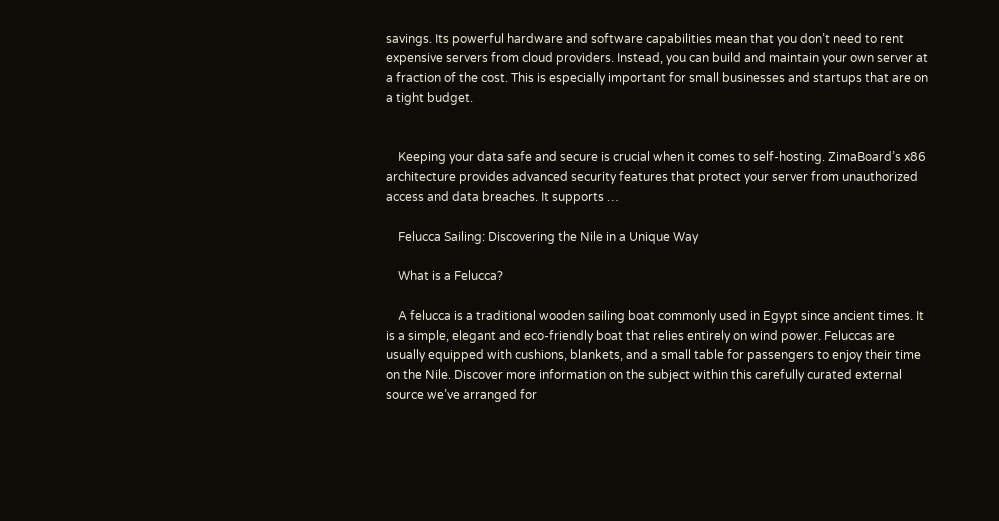savings. Its powerful hardware and software capabilities mean that you don’t need to rent expensive servers from cloud providers. Instead, you can build and maintain your own server at a fraction of the cost. This is especially important for small businesses and startups that are on a tight budget.


    Keeping your data safe and secure is crucial when it comes to self-hosting. ZimaBoard’s x86 architecture provides advanced security features that protect your server from unauthorized access and data breaches. It supports …

    Felucca Sailing: Discovering the Nile in a Unique Way

    What is a Felucca?

    A felucca is a traditional wooden sailing boat commonly used in Egypt since ancient times. It is a simple, elegant and eco-friendly boat that relies entirely on wind power. Feluccas are usually equipped with cushions, blankets, and a small table for passengers to enjoy their time on the Nile. Discover more information on the subject within this carefully curated external source we’ve arranged for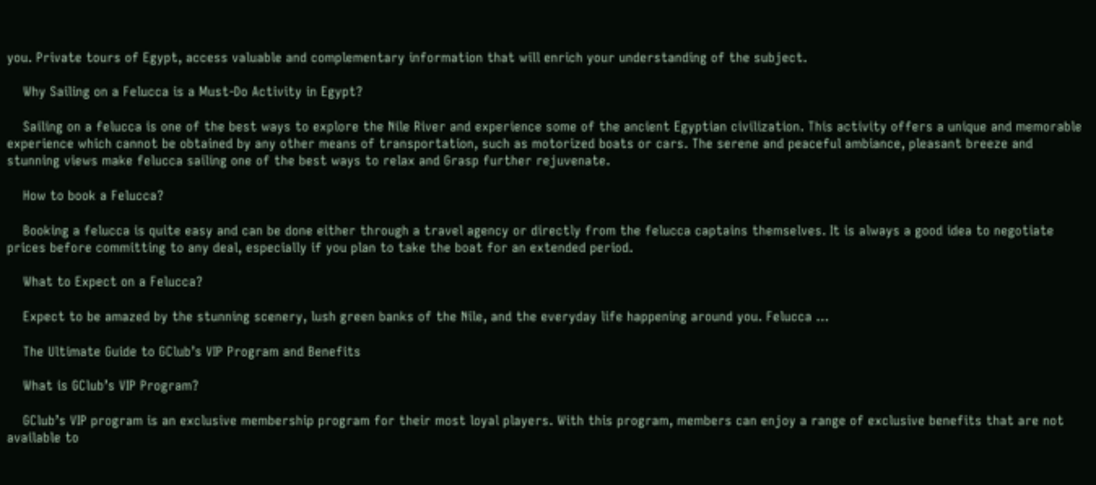you. Private tours of Egypt, access valuable and complementary information that will enrich your understanding of the subject.

    Why Sailing on a Felucca is a Must-Do Activity in Egypt?

    Sailing on a felucca is one of the best ways to explore the Nile River and experience some of the ancient Egyptian civilization. This activity offers a unique and memorable experience which cannot be obtained by any other means of transportation, such as motorized boats or cars. The serene and peaceful ambiance, pleasant breeze and stunning views make felucca sailing one of the best ways to relax and Grasp further rejuvenate.

    How to book a Felucca?

    Booking a felucca is quite easy and can be done either through a travel agency or directly from the felucca captains themselves. It is always a good idea to negotiate prices before committing to any deal, especially if you plan to take the boat for an extended period.

    What to Expect on a Felucca?

    Expect to be amazed by the stunning scenery, lush green banks of the Nile, and the everyday life happening around you. Felucca …

    The Ultimate Guide to GClub’s VIP Program and Benefits

    What is GClub’s VIP Program?

    GClub’s VIP program is an exclusive membership program for their most loyal players. With this program, members can enjoy a range of exclusive benefits that are not available to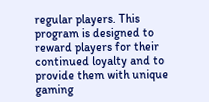regular players. This program is designed to reward players for their continued loyalty and to provide them with unique gaming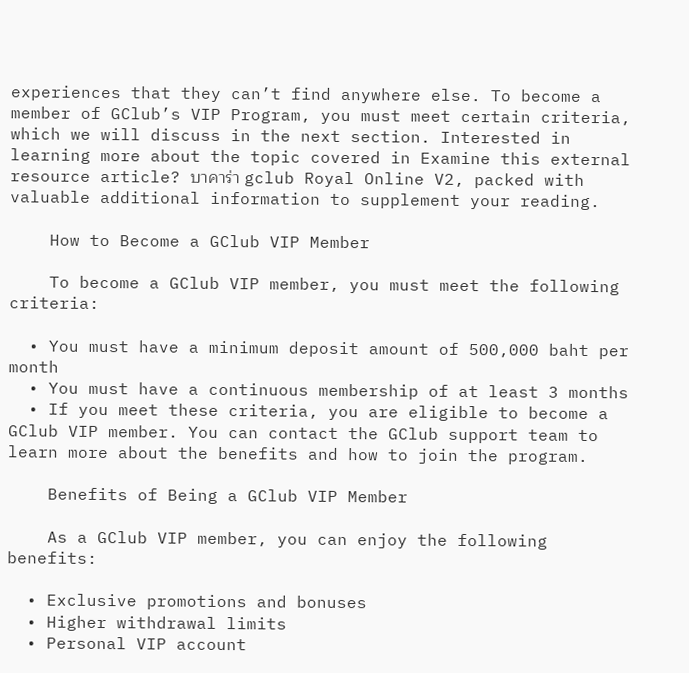experiences that they can’t find anywhere else. To become a member of GClub’s VIP Program, you must meet certain criteria, which we will discuss in the next section. Interested in learning more about the topic covered in Examine this external resource article? บาคาร่า gclub Royal Online V2, packed with valuable additional information to supplement your reading.

    How to Become a GClub VIP Member

    To become a GClub VIP member, you must meet the following criteria:

  • You must have a minimum deposit amount of 500,000 baht per month
  • You must have a continuous membership of at least 3 months
  • If you meet these criteria, you are eligible to become a GClub VIP member. You can contact the GClub support team to learn more about the benefits and how to join the program.

    Benefits of Being a GClub VIP Member

    As a GClub VIP member, you can enjoy the following benefits:

  • Exclusive promotions and bonuses
  • Higher withdrawal limits
  • Personal VIP account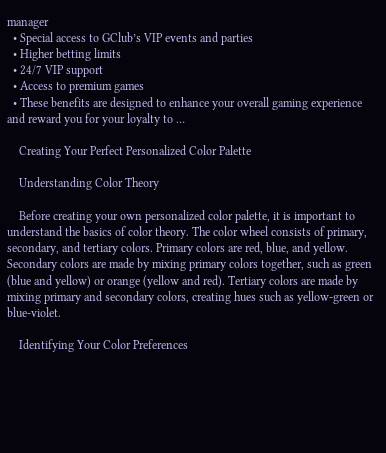manager
  • Special access to GClub’s VIP events and parties
  • Higher betting limits
  • 24/7 VIP support
  • Access to premium games
  • These benefits are designed to enhance your overall gaming experience and reward you for your loyalty to …

    Creating Your Perfect Personalized Color Palette

    Understanding Color Theory

    Before creating your own personalized color palette, it is important to understand the basics of color theory. The color wheel consists of primary, secondary, and tertiary colors. Primary colors are red, blue, and yellow. Secondary colors are made by mixing primary colors together, such as green (blue and yellow) or orange (yellow and red). Tertiary colors are made by mixing primary and secondary colors, creating hues such as yellow-green or blue-violet.

    Identifying Your Color Preferences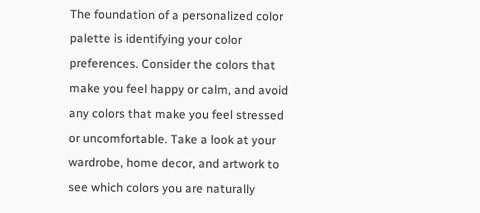The foundation of a personalized color palette is identifying your color preferences. Consider the colors that make you feel happy or calm, and avoid any colors that make you feel stressed or uncomfortable. Take a look at your wardrobe, home decor, and artwork to see which colors you are naturally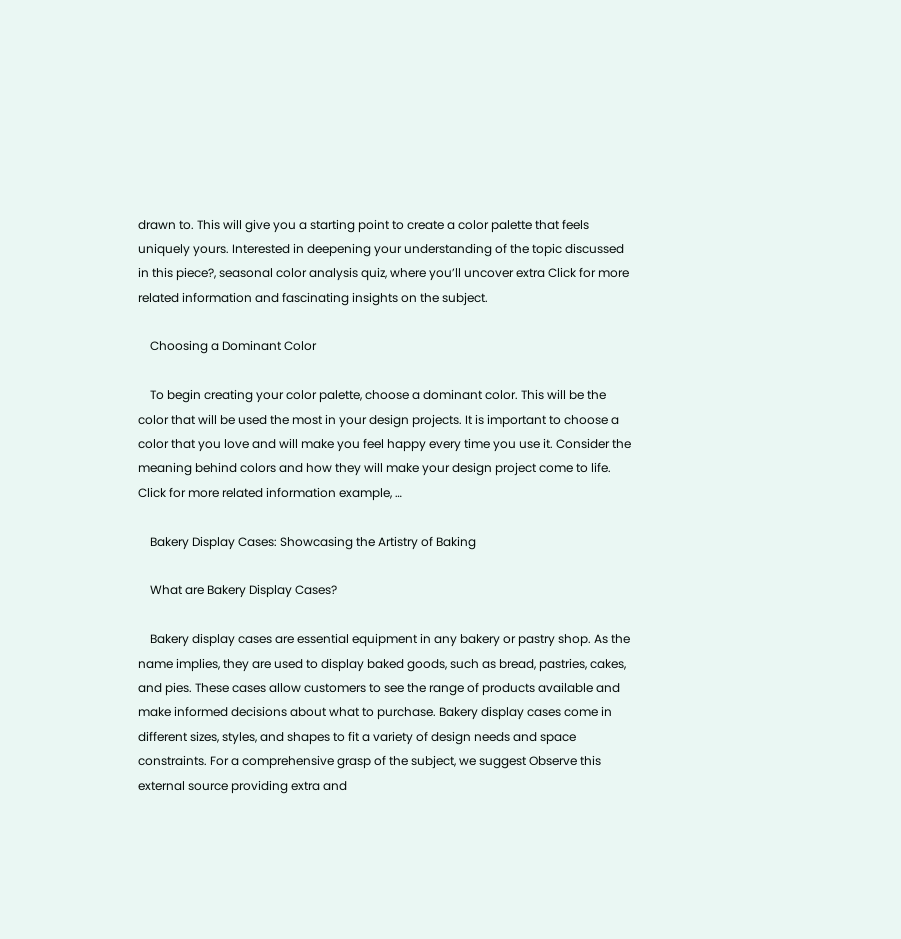drawn to. This will give you a starting point to create a color palette that feels uniquely yours. Interested in deepening your understanding of the topic discussed in this piece?, seasonal color analysis quiz, where you’ll uncover extra Click for more related information and fascinating insights on the subject.

    Choosing a Dominant Color

    To begin creating your color palette, choose a dominant color. This will be the color that will be used the most in your design projects. It is important to choose a color that you love and will make you feel happy every time you use it. Consider the meaning behind colors and how they will make your design project come to life. Click for more related information example, …

    Bakery Display Cases: Showcasing the Artistry of Baking

    What are Bakery Display Cases?

    Bakery display cases are essential equipment in any bakery or pastry shop. As the name implies, they are used to display baked goods, such as bread, pastries, cakes, and pies. These cases allow customers to see the range of products available and make informed decisions about what to purchase. Bakery display cases come in different sizes, styles, and shapes to fit a variety of design needs and space constraints. For a comprehensive grasp of the subject, we suggest Observe this external source providing extra and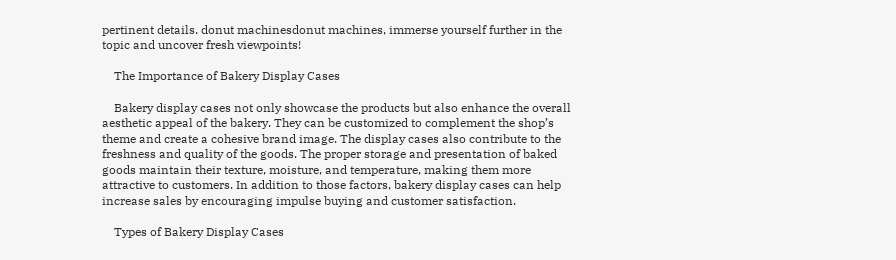pertinent details. donut machinesdonut machines, immerse yourself further in the topic and uncover fresh viewpoints!

    The Importance of Bakery Display Cases

    Bakery display cases not only showcase the products but also enhance the overall aesthetic appeal of the bakery. They can be customized to complement the shop’s theme and create a cohesive brand image. The display cases also contribute to the freshness and quality of the goods. The proper storage and presentation of baked goods maintain their texture, moisture, and temperature, making them more attractive to customers. In addition to those factors, bakery display cases can help increase sales by encouraging impulse buying and customer satisfaction.

    Types of Bakery Display Cases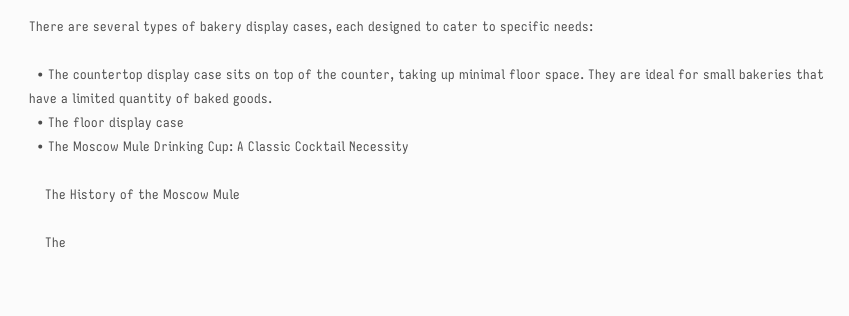There are several types of bakery display cases, each designed to cater to specific needs:

  • The countertop display case sits on top of the counter, taking up minimal floor space. They are ideal for small bakeries that have a limited quantity of baked goods.
  • The floor display case
  • The Moscow Mule Drinking Cup: A Classic Cocktail Necessity

    The History of the Moscow Mule

    The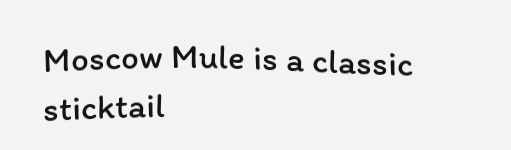Moscow Mule is a classic sticktail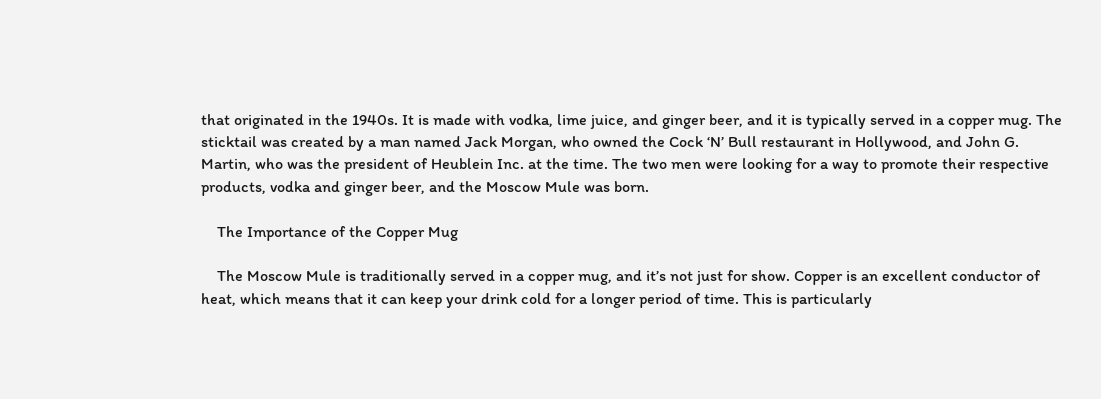that originated in the 1940s. It is made with vodka, lime juice, and ginger beer, and it is typically served in a copper mug. The sticktail was created by a man named Jack Morgan, who owned the Cock ‘N’ Bull restaurant in Hollywood, and John G. Martin, who was the president of Heublein Inc. at the time. The two men were looking for a way to promote their respective products, vodka and ginger beer, and the Moscow Mule was born.

    The Importance of the Copper Mug

    The Moscow Mule is traditionally served in a copper mug, and it’s not just for show. Copper is an excellent conductor of heat, which means that it can keep your drink cold for a longer period of time. This is particularly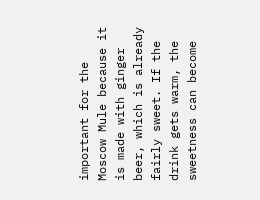important for the Moscow Mule because it is made with ginger beer, which is already fairly sweet. If the drink gets warm, the sweetness can become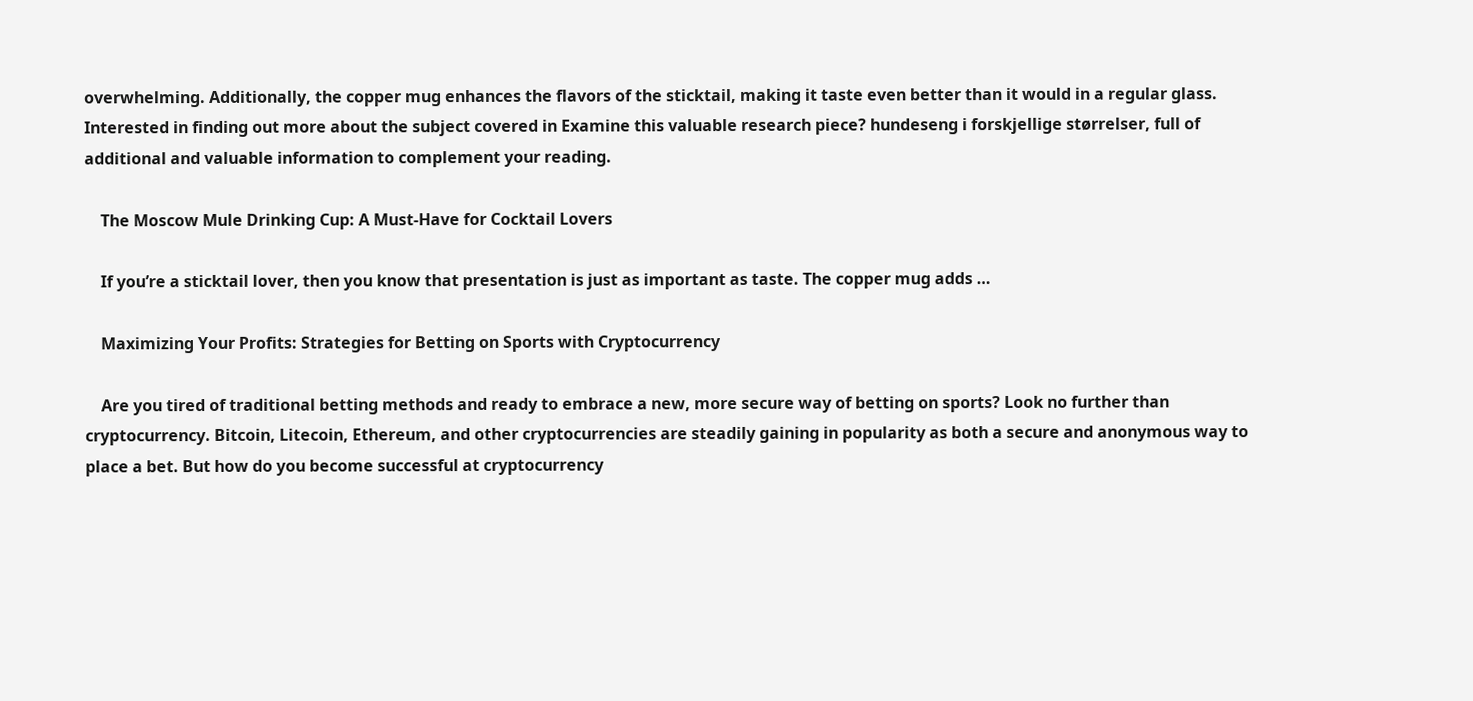overwhelming. Additionally, the copper mug enhances the flavors of the sticktail, making it taste even better than it would in a regular glass. Interested in finding out more about the subject covered in Examine this valuable research piece? hundeseng i forskjellige størrelser, full of additional and valuable information to complement your reading.

    The Moscow Mule Drinking Cup: A Must-Have for Cocktail Lovers

    If you’re a sticktail lover, then you know that presentation is just as important as taste. The copper mug adds …

    Maximizing Your Profits: Strategies for Betting on Sports with Cryptocurrency

    Are you tired of traditional betting methods and ready to embrace a new, more secure way of betting on sports? Look no further than cryptocurrency. Bitcoin, Litecoin, Ethereum, and other cryptocurrencies are steadily gaining in popularity as both a secure and anonymous way to place a bet. But how do you become successful at cryptocurrency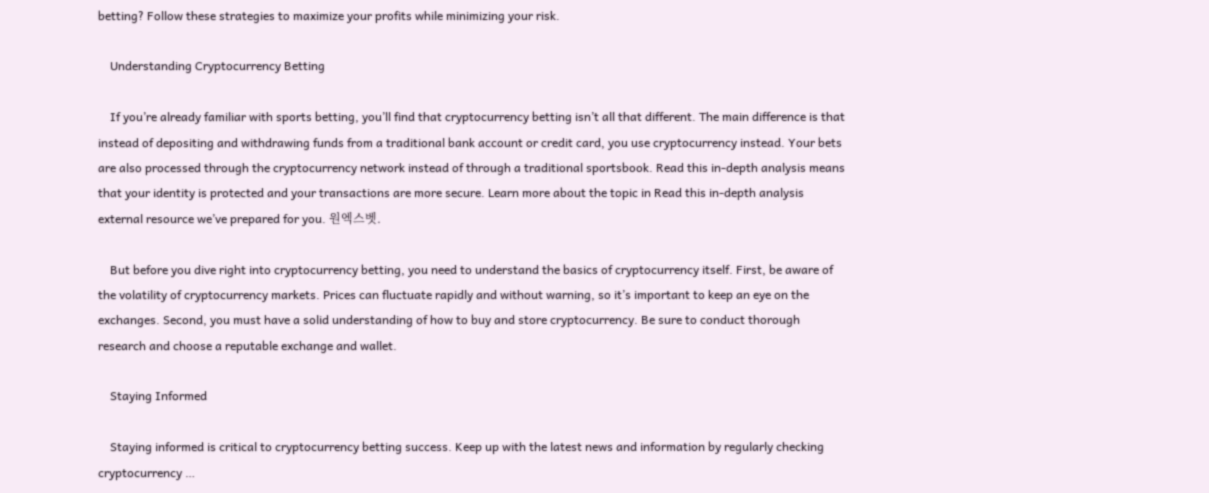betting? Follow these strategies to maximize your profits while minimizing your risk.

    Understanding Cryptocurrency Betting

    If you’re already familiar with sports betting, you’ll find that cryptocurrency betting isn’t all that different. The main difference is that instead of depositing and withdrawing funds from a traditional bank account or credit card, you use cryptocurrency instead. Your bets are also processed through the cryptocurrency network instead of through a traditional sportsbook. Read this in-depth analysis means that your identity is protected and your transactions are more secure. Learn more about the topic in Read this in-depth analysis external resource we’ve prepared for you. 원엑스벳.

    But before you dive right into cryptocurrency betting, you need to understand the basics of cryptocurrency itself. First, be aware of the volatility of cryptocurrency markets. Prices can fluctuate rapidly and without warning, so it’s important to keep an eye on the exchanges. Second, you must have a solid understanding of how to buy and store cryptocurrency. Be sure to conduct thorough research and choose a reputable exchange and wallet.

    Staying Informed

    Staying informed is critical to cryptocurrency betting success. Keep up with the latest news and information by regularly checking cryptocurrency …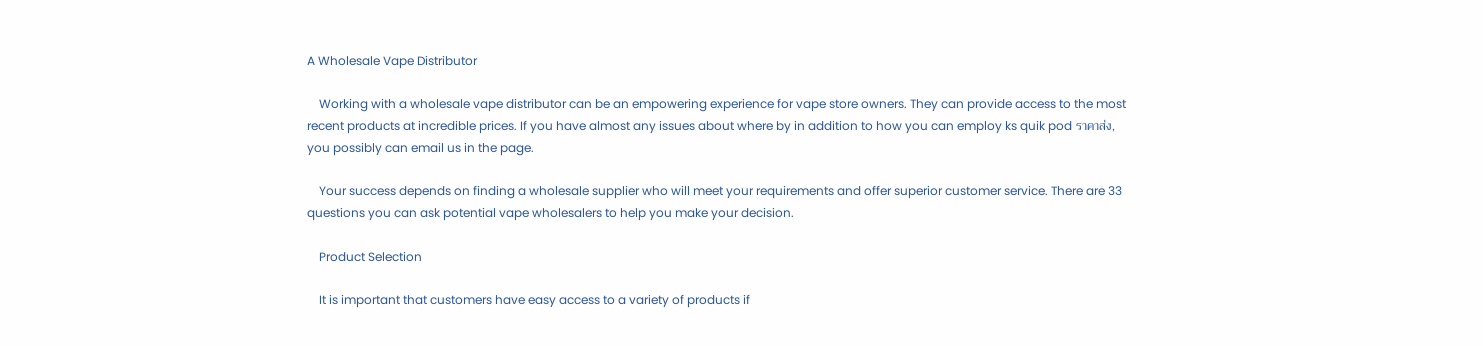A Wholesale Vape Distributor

    Working with a wholesale vape distributor can be an empowering experience for vape store owners. They can provide access to the most recent products at incredible prices. If you have almost any issues about where by in addition to how you can employ ks quik pod ราคาส่ง, you possibly can email us in the page.

    Your success depends on finding a wholesale supplier who will meet your requirements and offer superior customer service. There are 33 questions you can ask potential vape wholesalers to help you make your decision.

    Product Selection

    It is important that customers have easy access to a variety of products if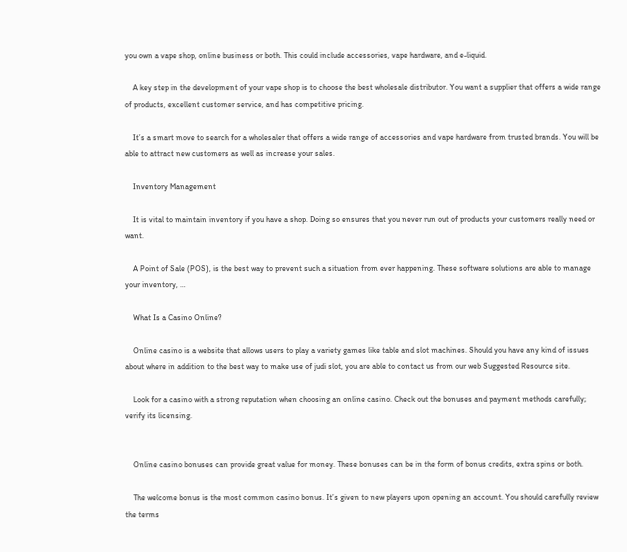you own a vape shop, online business or both. This could include accessories, vape hardware, and e-liquid.

    A key step in the development of your vape shop is to choose the best wholesale distributor. You want a supplier that offers a wide range of products, excellent customer service, and has competitive pricing.

    It’s a smart move to search for a wholesaler that offers a wide range of accessories and vape hardware from trusted brands. You will be able to attract new customers as well as increase your sales.

    Inventory Management

    It is vital to maintain inventory if you have a shop. Doing so ensures that you never run out of products your customers really need or want.

    A Point of Sale (POS), is the best way to prevent such a situation from ever happening. These software solutions are able to manage your inventory, …

    What Is a Casino Online?

    Online casino is a website that allows users to play a variety games like table and slot machines. Should you have any kind of issues about where in addition to the best way to make use of judi slot, you are able to contact us from our web Suggested Resource site.

    Look for a casino with a strong reputation when choosing an online casino. Check out the bonuses and payment methods carefully; verify its licensing.


    Online casino bonuses can provide great value for money. These bonuses can be in the form of bonus credits, extra spins or both.

    The welcome bonus is the most common casino bonus. It’s given to new players upon opening an account. You should carefully review the terms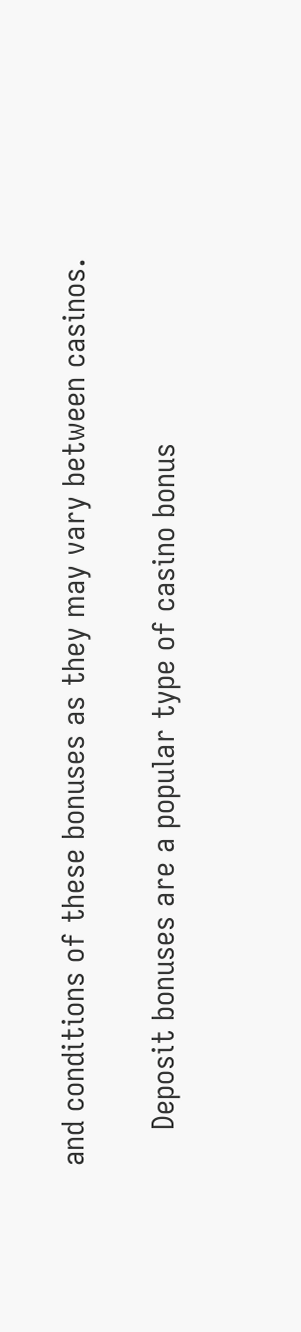and conditions of these bonuses as they may vary between casinos.

    Deposit bonuses are a popular type of casino bonus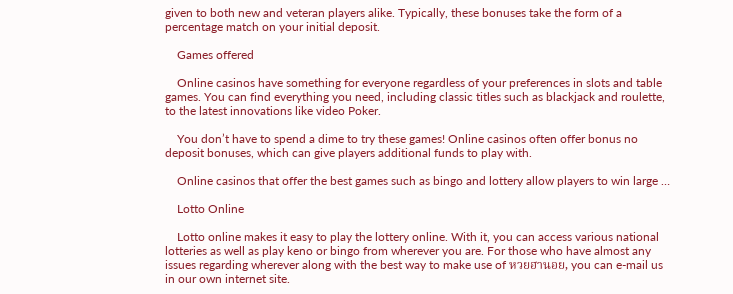given to both new and veteran players alike. Typically, these bonuses take the form of a percentage match on your initial deposit.

    Games offered

    Online casinos have something for everyone regardless of your preferences in slots and table games. You can find everything you need, including classic titles such as blackjack and roulette, to the latest innovations like video Poker.

    You don’t have to spend a dime to try these games! Online casinos often offer bonus no deposit bonuses, which can give players additional funds to play with.

    Online casinos that offer the best games such as bingo and lottery allow players to win large …

    Lotto Online

    Lotto online makes it easy to play the lottery online. With it, you can access various national lotteries as well as play keno or bingo from wherever you are. For those who have almost any issues regarding wherever along with the best way to make use of หวยฮานอย, you can e-mail us in our own internet site.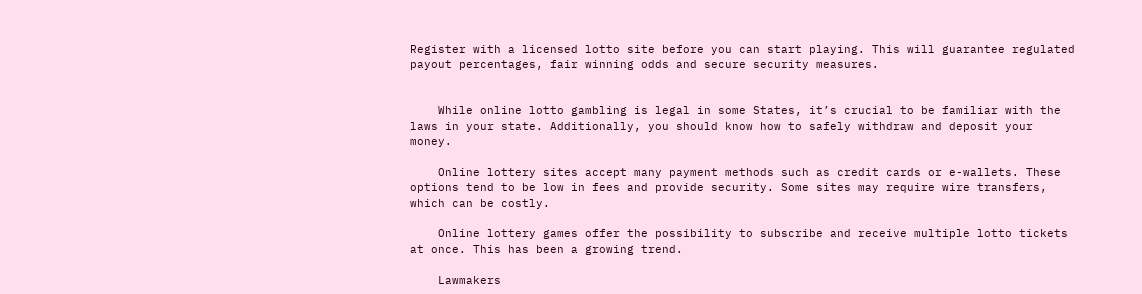Register with a licensed lotto site before you can start playing. This will guarantee regulated payout percentages, fair winning odds and secure security measures.


    While online lotto gambling is legal in some States, it’s crucial to be familiar with the laws in your state. Additionally, you should know how to safely withdraw and deposit your money.

    Online lottery sites accept many payment methods such as credit cards or e-wallets. These options tend to be low in fees and provide security. Some sites may require wire transfers, which can be costly.

    Online lottery games offer the possibility to subscribe and receive multiple lotto tickets at once. This has been a growing trend.

    Lawmakers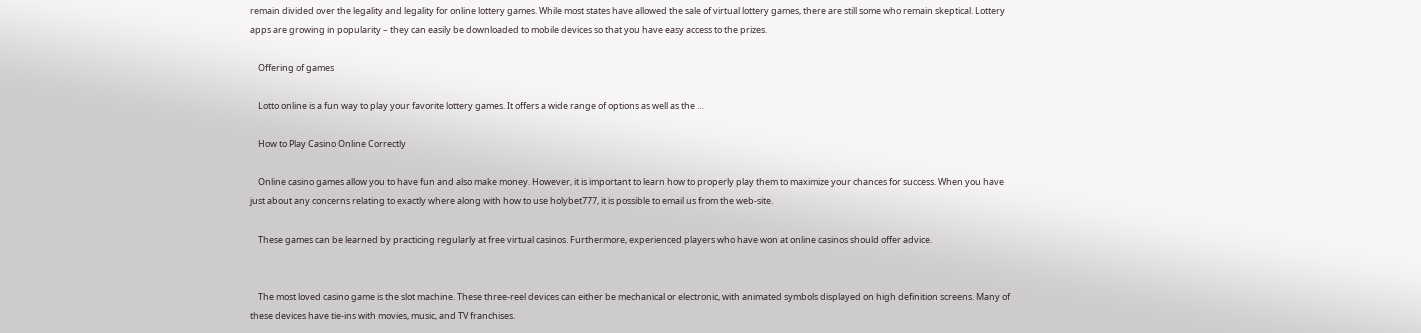remain divided over the legality and legality for online lottery games. While most states have allowed the sale of virtual lottery games, there are still some who remain skeptical. Lottery apps are growing in popularity – they can easily be downloaded to mobile devices so that you have easy access to the prizes.

    Offering of games

    Lotto online is a fun way to play your favorite lottery games. It offers a wide range of options as well as the …

    How to Play Casino Online Correctly

    Online casino games allow you to have fun and also make money. However, it is important to learn how to properly play them to maximize your chances for success. When you have just about any concerns relating to exactly where along with how to use holybet777, it is possible to email us from the web-site.

    These games can be learned by practicing regularly at free virtual casinos. Furthermore, experienced players who have won at online casinos should offer advice.


    The most loved casino game is the slot machine. These three-reel devices can either be mechanical or electronic, with animated symbols displayed on high definition screens. Many of these devices have tie-ins with movies, music, and TV franchises.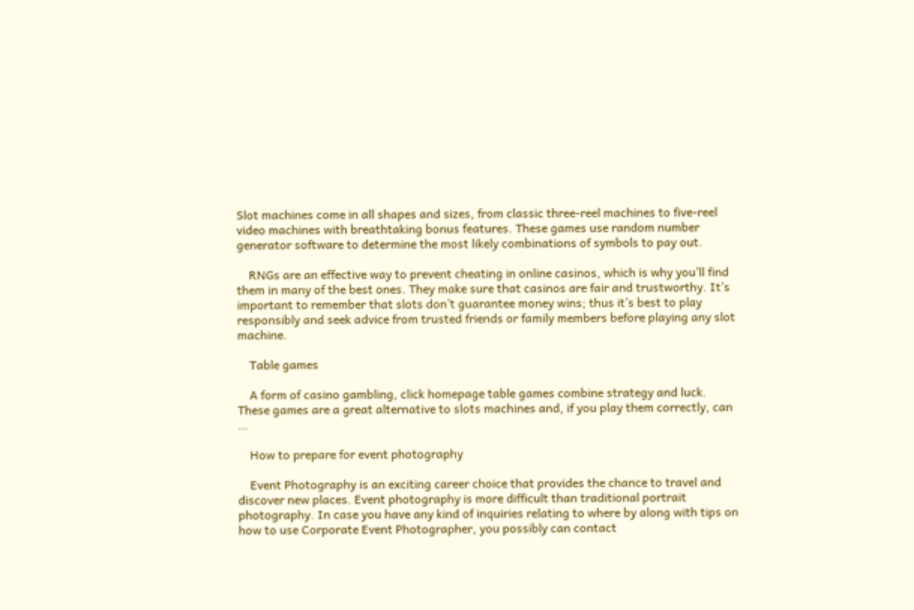Slot machines come in all shapes and sizes, from classic three-reel machines to five-reel video machines with breathtaking bonus features. These games use random number generator software to determine the most likely combinations of symbols to pay out.

    RNGs are an effective way to prevent cheating in online casinos, which is why you’ll find them in many of the best ones. They make sure that casinos are fair and trustworthy. It’s important to remember that slots don’t guarantee money wins; thus it’s best to play responsibly and seek advice from trusted friends or family members before playing any slot machine.

    Table games

    A form of casino gambling, click homepage table games combine strategy and luck. These games are a great alternative to slots machines and, if you play them correctly, can …

    How to prepare for event photography

    Event Photography is an exciting career choice that provides the chance to travel and discover new places. Event photography is more difficult than traditional portrait photography. In case you have any kind of inquiries relating to where by along with tips on how to use Corporate Event Photographer, you possibly can contact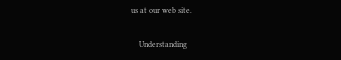us at our web site.

    Understanding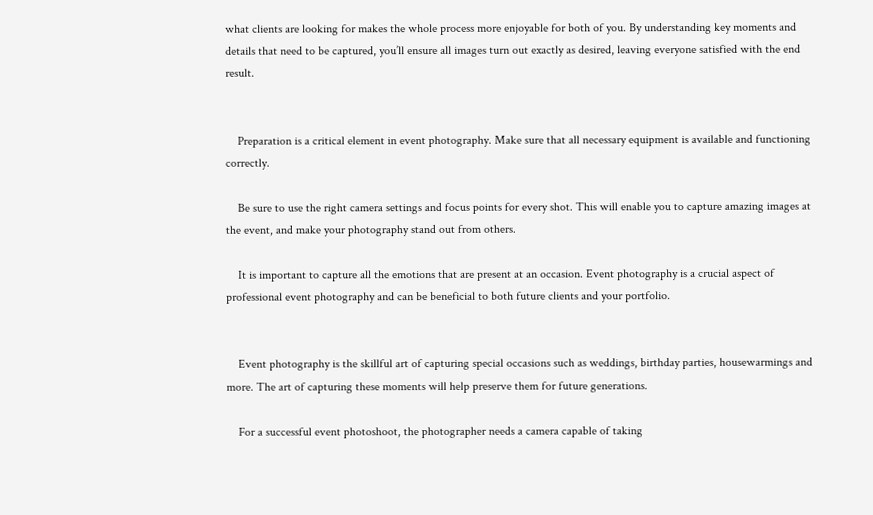what clients are looking for makes the whole process more enjoyable for both of you. By understanding key moments and details that need to be captured, you’ll ensure all images turn out exactly as desired, leaving everyone satisfied with the end result.


    Preparation is a critical element in event photography. Make sure that all necessary equipment is available and functioning correctly.

    Be sure to use the right camera settings and focus points for every shot. This will enable you to capture amazing images at the event, and make your photography stand out from others.

    It is important to capture all the emotions that are present at an occasion. Event photography is a crucial aspect of professional event photography and can be beneficial to both future clients and your portfolio.


    Event photography is the skillful art of capturing special occasions such as weddings, birthday parties, housewarmings and more. The art of capturing these moments will help preserve them for future generations.

    For a successful event photoshoot, the photographer needs a camera capable of taking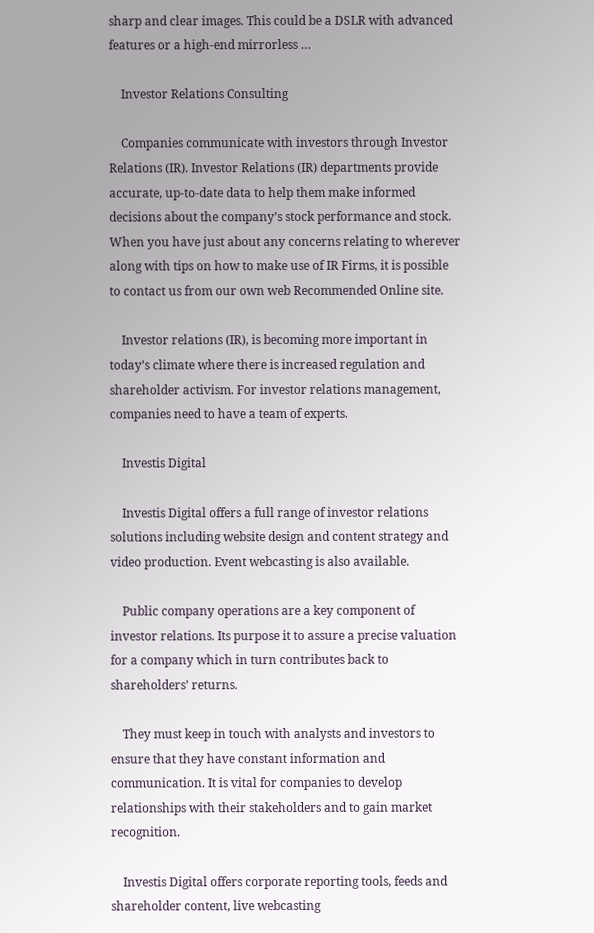sharp and clear images. This could be a DSLR with advanced features or a high-end mirrorless …

    Investor Relations Consulting

    Companies communicate with investors through Investor Relations (IR). Investor Relations (IR) departments provide accurate, up-to-date data to help them make informed decisions about the company’s stock performance and stock. When you have just about any concerns relating to wherever along with tips on how to make use of IR Firms, it is possible to contact us from our own web Recommended Online site.

    Investor relations (IR), is becoming more important in today’s climate where there is increased regulation and shareholder activism. For investor relations management, companies need to have a team of experts.

    Investis Digital

    Investis Digital offers a full range of investor relations solutions including website design and content strategy and video production. Event webcasting is also available.

    Public company operations are a key component of investor relations. Its purpose it to assure a precise valuation for a company which in turn contributes back to shareholders’ returns.

    They must keep in touch with analysts and investors to ensure that they have constant information and communication. It is vital for companies to develop relationships with their stakeholders and to gain market recognition.

    Investis Digital offers corporate reporting tools, feeds and shareholder content, live webcasting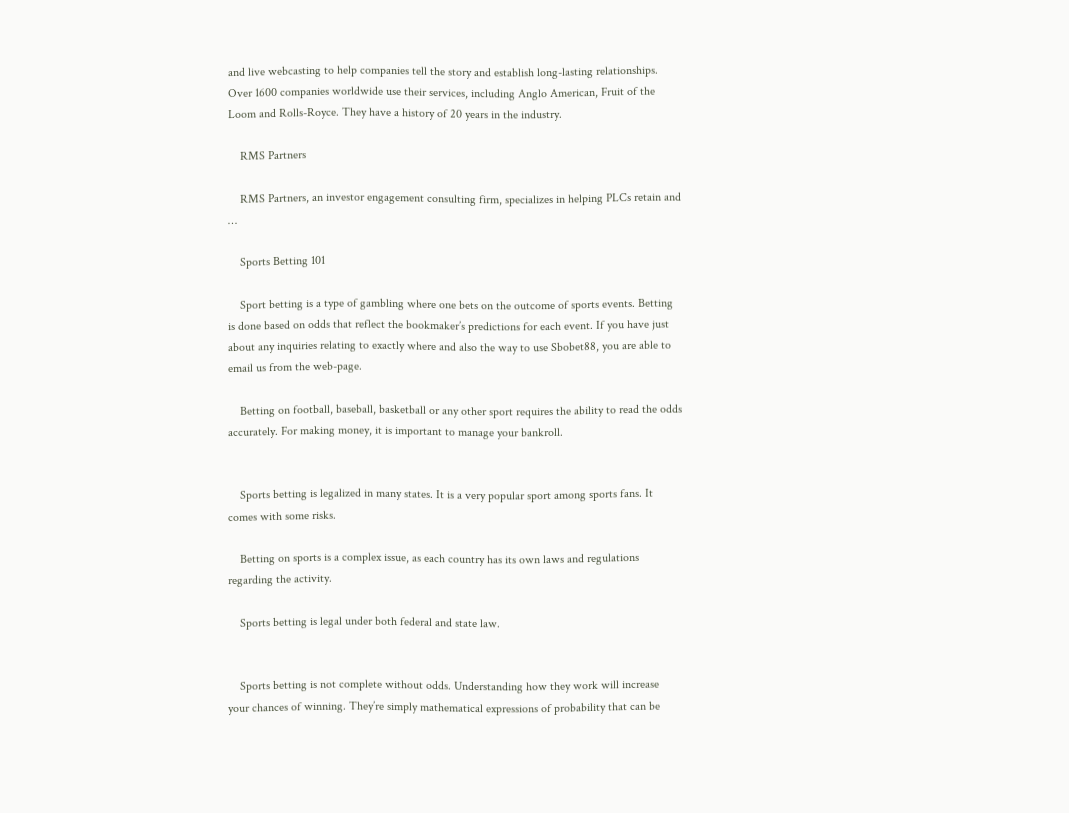and live webcasting to help companies tell the story and establish long-lasting relationships. Over 1600 companies worldwide use their services, including Anglo American, Fruit of the Loom and Rolls-Royce. They have a history of 20 years in the industry.

    RMS Partners

    RMS Partners, an investor engagement consulting firm, specializes in helping PLCs retain and …

    Sports Betting 101

    Sport betting is a type of gambling where one bets on the outcome of sports events. Betting is done based on odds that reflect the bookmaker’s predictions for each event. If you have just about any inquiries relating to exactly where and also the way to use Sbobet88, you are able to email us from the web-page.

    Betting on football, baseball, basketball or any other sport requires the ability to read the odds accurately. For making money, it is important to manage your bankroll.


    Sports betting is legalized in many states. It is a very popular sport among sports fans. It comes with some risks.

    Betting on sports is a complex issue, as each country has its own laws and regulations regarding the activity.

    Sports betting is legal under both federal and state law.


    Sports betting is not complete without odds. Understanding how they work will increase your chances of winning. They’re simply mathematical expressions of probability that can be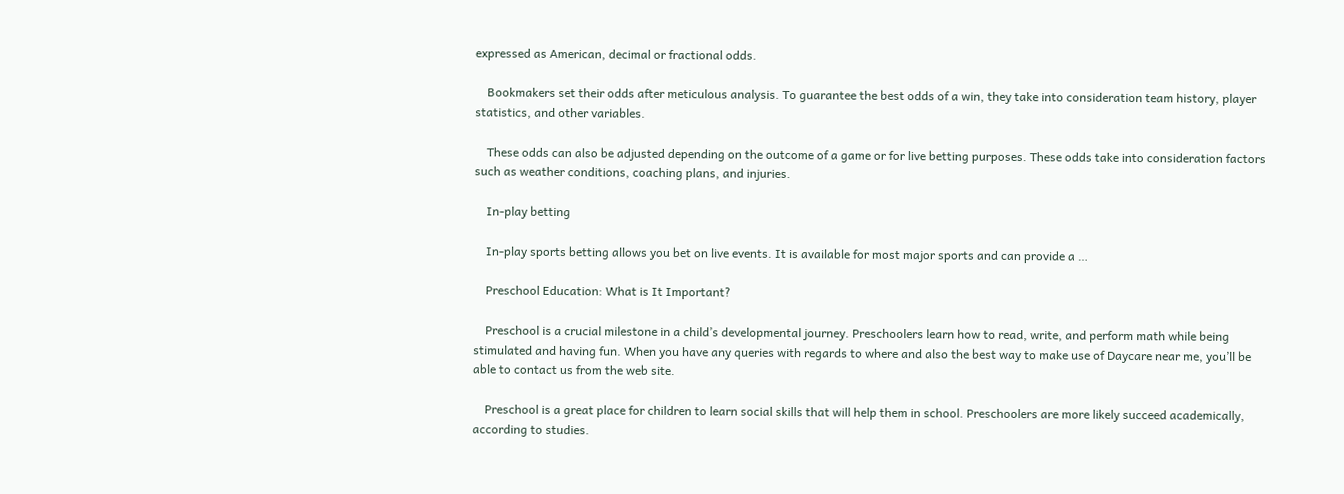expressed as American, decimal or fractional odds.

    Bookmakers set their odds after meticulous analysis. To guarantee the best odds of a win, they take into consideration team history, player statistics, and other variables.

    These odds can also be adjusted depending on the outcome of a game or for live betting purposes. These odds take into consideration factors such as weather conditions, coaching plans, and injuries.

    In-play betting

    In-play sports betting allows you bet on live events. It is available for most major sports and can provide a …

    Preschool Education: What is It Important?

    Preschool is a crucial milestone in a child’s developmental journey. Preschoolers learn how to read, write, and perform math while being stimulated and having fun. When you have any queries with regards to where and also the best way to make use of Daycare near me, you’ll be able to contact us from the web site.

    Preschool is a great place for children to learn social skills that will help them in school. Preschoolers are more likely succeed academically, according to studies.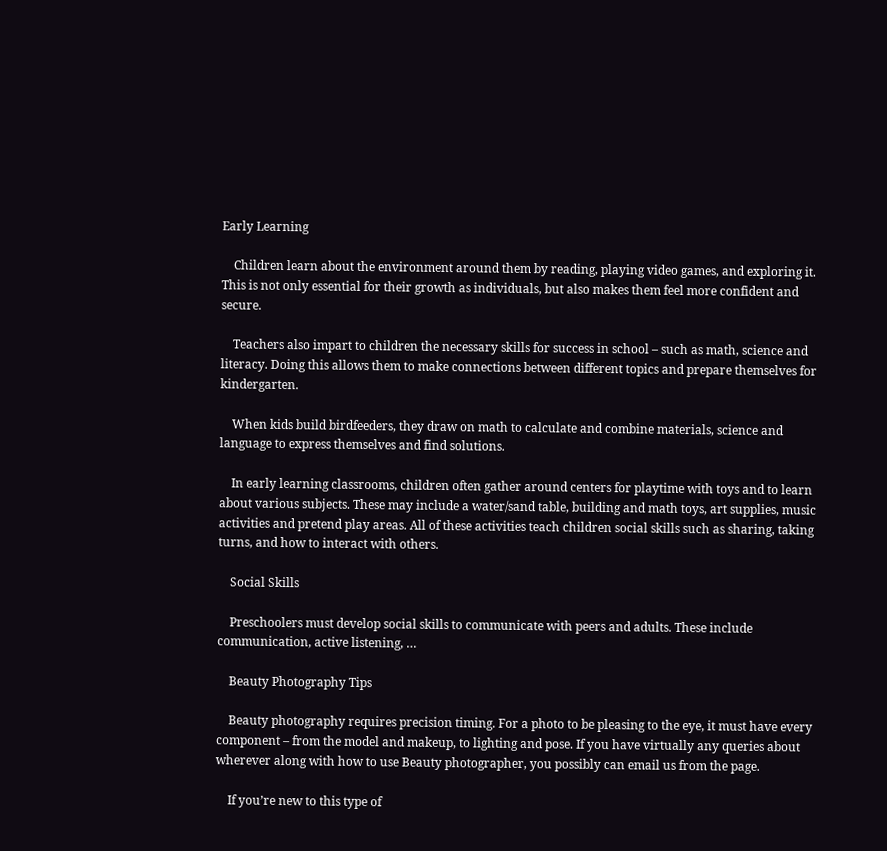Early Learning

    Children learn about the environment around them by reading, playing video games, and exploring it. This is not only essential for their growth as individuals, but also makes them feel more confident and secure.

    Teachers also impart to children the necessary skills for success in school – such as math, science and literacy. Doing this allows them to make connections between different topics and prepare themselves for kindergarten.

    When kids build birdfeeders, they draw on math to calculate and combine materials, science and language to express themselves and find solutions.

    In early learning classrooms, children often gather around centers for playtime with toys and to learn about various subjects. These may include a water/sand table, building and math toys, art supplies, music activities and pretend play areas. All of these activities teach children social skills such as sharing, taking turns, and how to interact with others.

    Social Skills

    Preschoolers must develop social skills to communicate with peers and adults. These include communication, active listening, …

    Beauty Photography Tips

    Beauty photography requires precision timing. For a photo to be pleasing to the eye, it must have every component – from the model and makeup, to lighting and pose. If you have virtually any queries about wherever along with how to use Beauty photographer, you possibly can email us from the page.

    If you’re new to this type of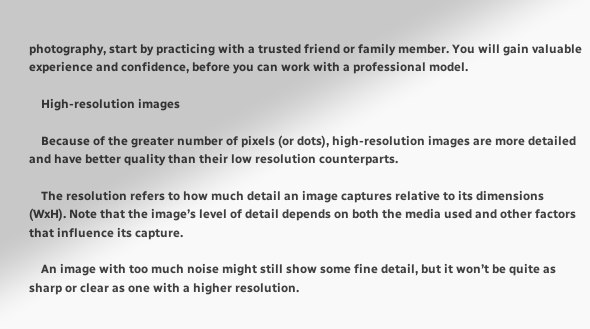photography, start by practicing with a trusted friend or family member. You will gain valuable experience and confidence, before you can work with a professional model.

    High-resolution images

    Because of the greater number of pixels (or dots), high-resolution images are more detailed and have better quality than their low resolution counterparts.

    The resolution refers to how much detail an image captures relative to its dimensions (WxH). Note that the image’s level of detail depends on both the media used and other factors that influence its capture.

    An image with too much noise might still show some fine detail, but it won’t be quite as sharp or clear as one with a higher resolution.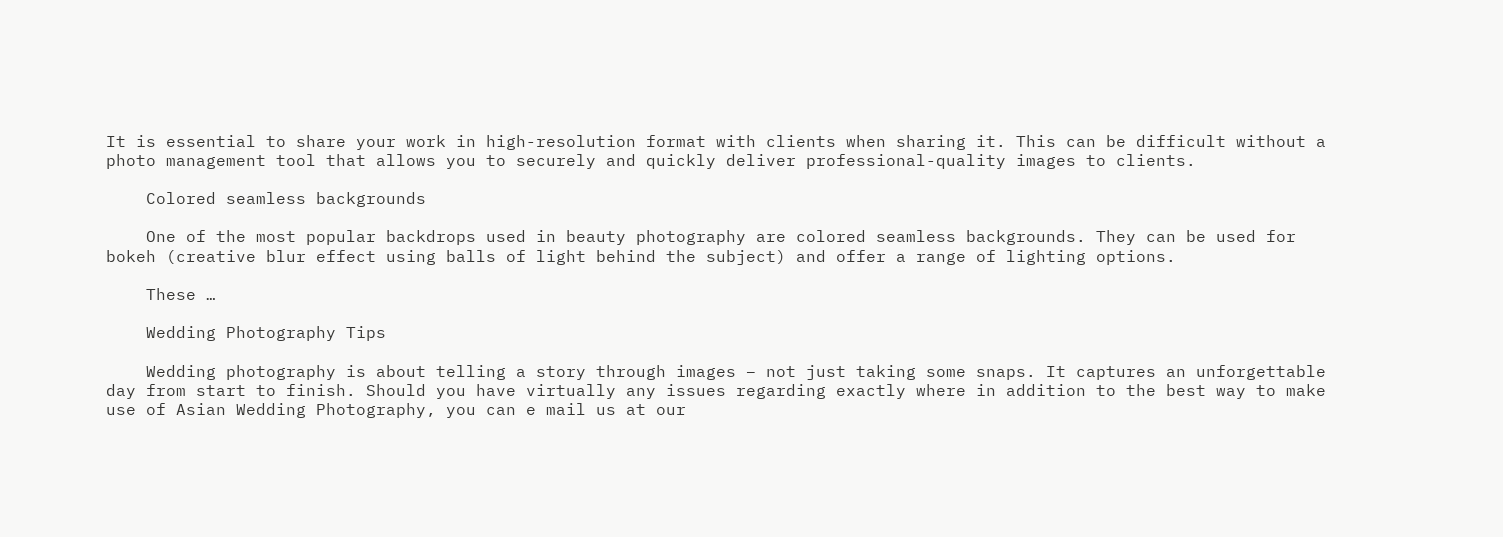It is essential to share your work in high-resolution format with clients when sharing it. This can be difficult without a photo management tool that allows you to securely and quickly deliver professional-quality images to clients.

    Colored seamless backgrounds

    One of the most popular backdrops used in beauty photography are colored seamless backgrounds. They can be used for bokeh (creative blur effect using balls of light behind the subject) and offer a range of lighting options.

    These …

    Wedding Photography Tips

    Wedding photography is about telling a story through images – not just taking some snaps. It captures an unforgettable day from start to finish. Should you have virtually any issues regarding exactly where in addition to the best way to make use of Asian Wedding Photography, you can e mail us at our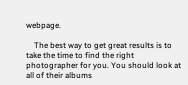webpage.

    The best way to get great results is to take the time to find the right photographer for you. You should look at all of their albums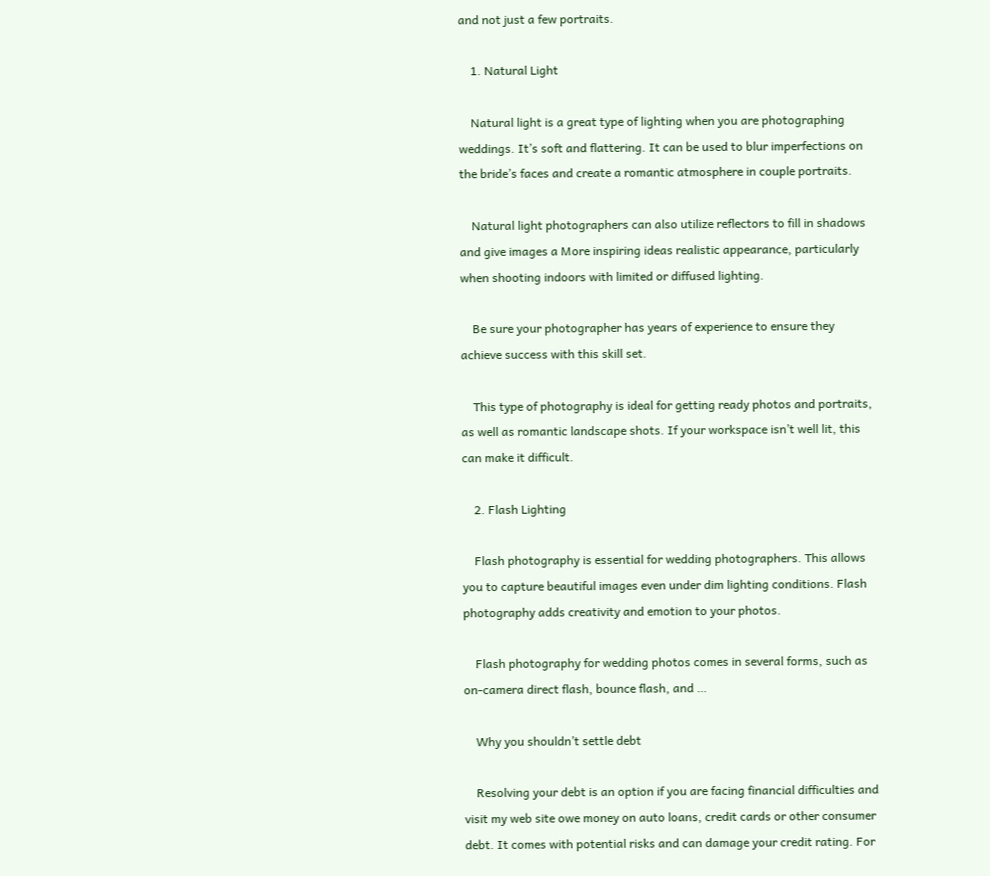and not just a few portraits.

    1. Natural Light

    Natural light is a great type of lighting when you are photographing weddings. It’s soft and flattering. It can be used to blur imperfections on the bride’s faces and create a romantic atmosphere in couple portraits.

    Natural light photographers can also utilize reflectors to fill in shadows and give images a More inspiring ideas realistic appearance, particularly when shooting indoors with limited or diffused lighting.

    Be sure your photographer has years of experience to ensure they achieve success with this skill set.

    This type of photography is ideal for getting ready photos and portraits, as well as romantic landscape shots. If your workspace isn’t well lit, this can make it difficult.

    2. Flash Lighting

    Flash photography is essential for wedding photographers. This allows you to capture beautiful images even under dim lighting conditions. Flash photography adds creativity and emotion to your photos.

    Flash photography for wedding photos comes in several forms, such as on-camera direct flash, bounce flash, and …

    Why you shouldn’t settle debt

    Resolving your debt is an option if you are facing financial difficulties and visit my web site owe money on auto loans, credit cards or other consumer debt. It comes with potential risks and can damage your credit rating. For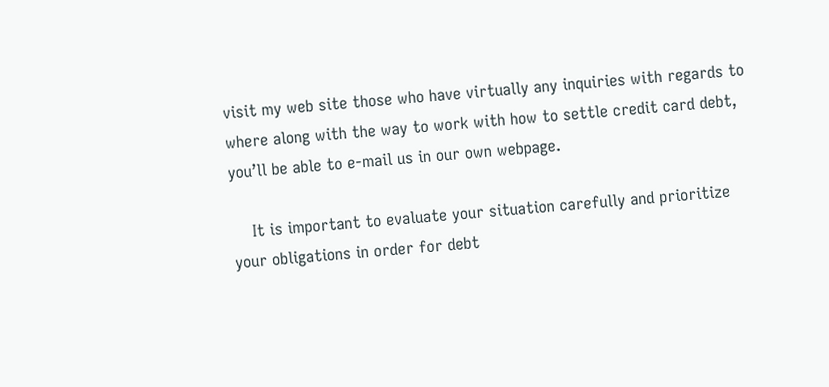visit my web site those who have virtually any inquiries with regards to where along with the way to work with how to settle credit card debt, you’ll be able to e-mail us in our own webpage.

    It is important to evaluate your situation carefully and prioritize your obligations in order for debt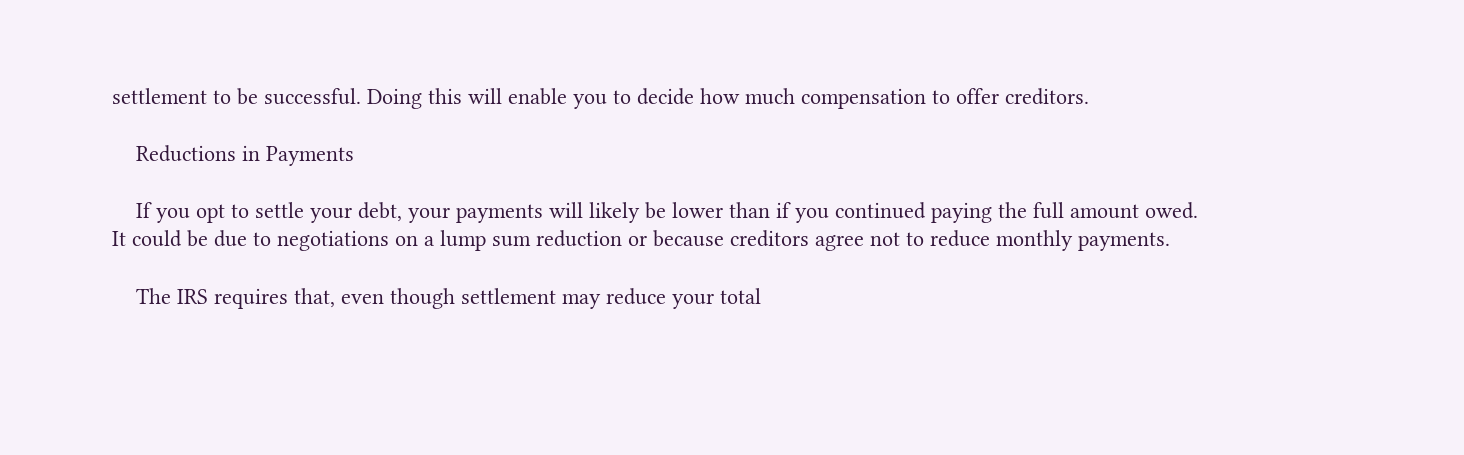settlement to be successful. Doing this will enable you to decide how much compensation to offer creditors.

    Reductions in Payments

    If you opt to settle your debt, your payments will likely be lower than if you continued paying the full amount owed. It could be due to negotiations on a lump sum reduction or because creditors agree not to reduce monthly payments.

    The IRS requires that, even though settlement may reduce your total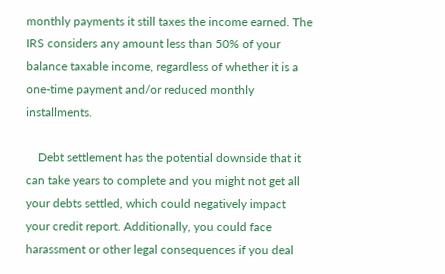monthly payments it still taxes the income earned. The IRS considers any amount less than 50% of your balance taxable income, regardless of whether it is a one-time payment and/or reduced monthly installments.

    Debt settlement has the potential downside that it can take years to complete and you might not get all your debts settled, which could negatively impact your credit report. Additionally, you could face harassment or other legal consequences if you deal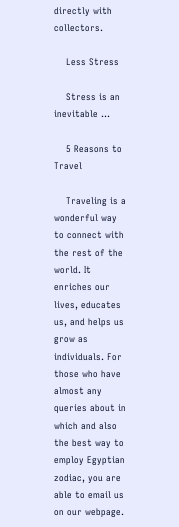directly with collectors.

    Less Stress

    Stress is an inevitable …

    5 Reasons to Travel

    Traveling is a wonderful way to connect with the rest of the world. It enriches our lives, educates us, and helps us grow as individuals. For those who have almost any queries about in which and also the best way to employ Egyptian zodiac, you are able to email us on our webpage.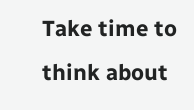Take time to think about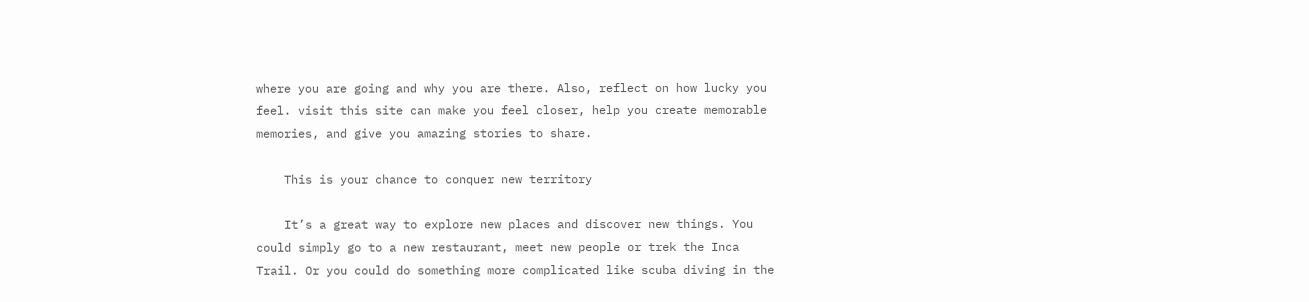where you are going and why you are there. Also, reflect on how lucky you feel. visit this site can make you feel closer, help you create memorable memories, and give you amazing stories to share.

    This is your chance to conquer new territory

    It’s a great way to explore new places and discover new things. You could simply go to a new restaurant, meet new people or trek the Inca Trail. Or you could do something more complicated like scuba diving in the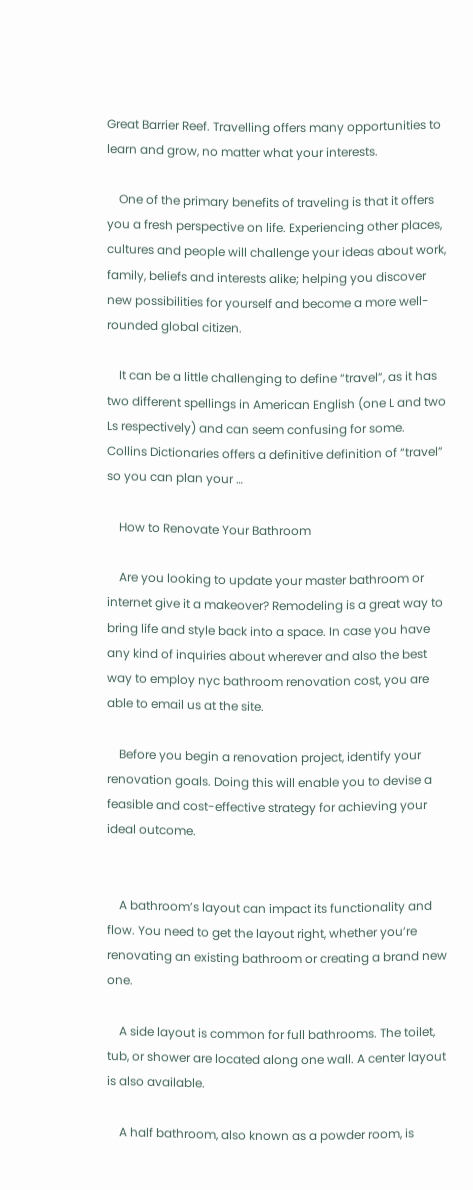Great Barrier Reef. Travelling offers many opportunities to learn and grow, no matter what your interests.

    One of the primary benefits of traveling is that it offers you a fresh perspective on life. Experiencing other places, cultures and people will challenge your ideas about work, family, beliefs and interests alike; helping you discover new possibilities for yourself and become a more well-rounded global citizen.

    It can be a little challenging to define “travel”, as it has two different spellings in American English (one L and two Ls respectively) and can seem confusing for some. Collins Dictionaries offers a definitive definition of “travel” so you can plan your …

    How to Renovate Your Bathroom

    Are you looking to update your master bathroom or internet give it a makeover? Remodeling is a great way to bring life and style back into a space. In case you have any kind of inquiries about wherever and also the best way to employ nyc bathroom renovation cost, you are able to email us at the site.

    Before you begin a renovation project, identify your renovation goals. Doing this will enable you to devise a feasible and cost-effective strategy for achieving your ideal outcome.


    A bathroom’s layout can impact its functionality and flow. You need to get the layout right, whether you’re renovating an existing bathroom or creating a brand new one.

    A side layout is common for full bathrooms. The toilet, tub, or shower are located along one wall. A center layout is also available.

    A half bathroom, also known as a powder room, is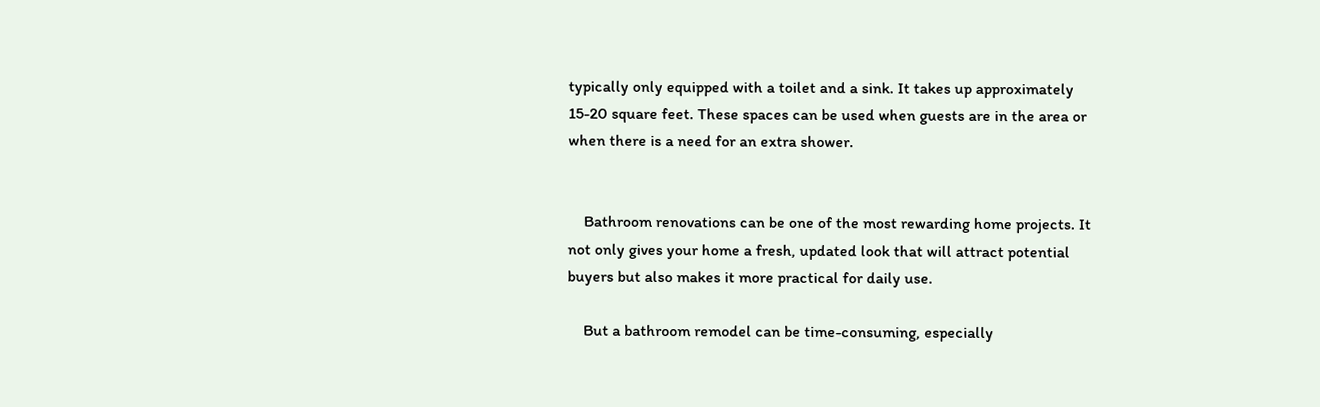typically only equipped with a toilet and a sink. It takes up approximately 15-20 square feet. These spaces can be used when guests are in the area or when there is a need for an extra shower.


    Bathroom renovations can be one of the most rewarding home projects. It not only gives your home a fresh, updated look that will attract potential buyers but also makes it more practical for daily use.

    But a bathroom remodel can be time-consuming, especially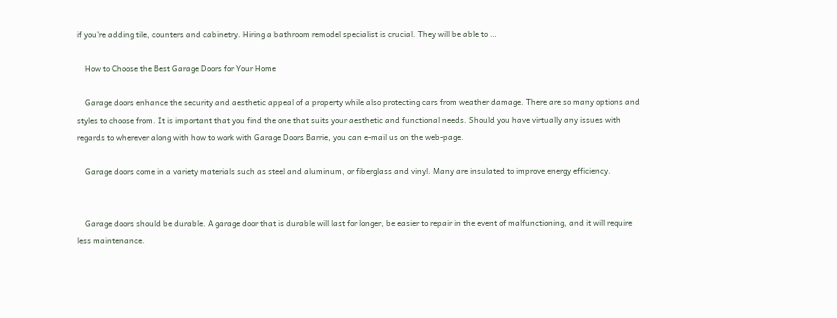if you’re adding tile, counters and cabinetry. Hiring a bathroom remodel specialist is crucial. They will be able to …

    How to Choose the Best Garage Doors for Your Home

    Garage doors enhance the security and aesthetic appeal of a property while also protecting cars from weather damage. There are so many options and styles to choose from. It is important that you find the one that suits your aesthetic and functional needs. Should you have virtually any issues with regards to wherever along with how to work with Garage Doors Barrie, you can e-mail us on the web-page.

    Garage doors come in a variety materials such as steel and aluminum, or fiberglass and vinyl. Many are insulated to improve energy efficiency.


    Garage doors should be durable. A garage door that is durable will last for longer, be easier to repair in the event of malfunctioning, and it will require less maintenance.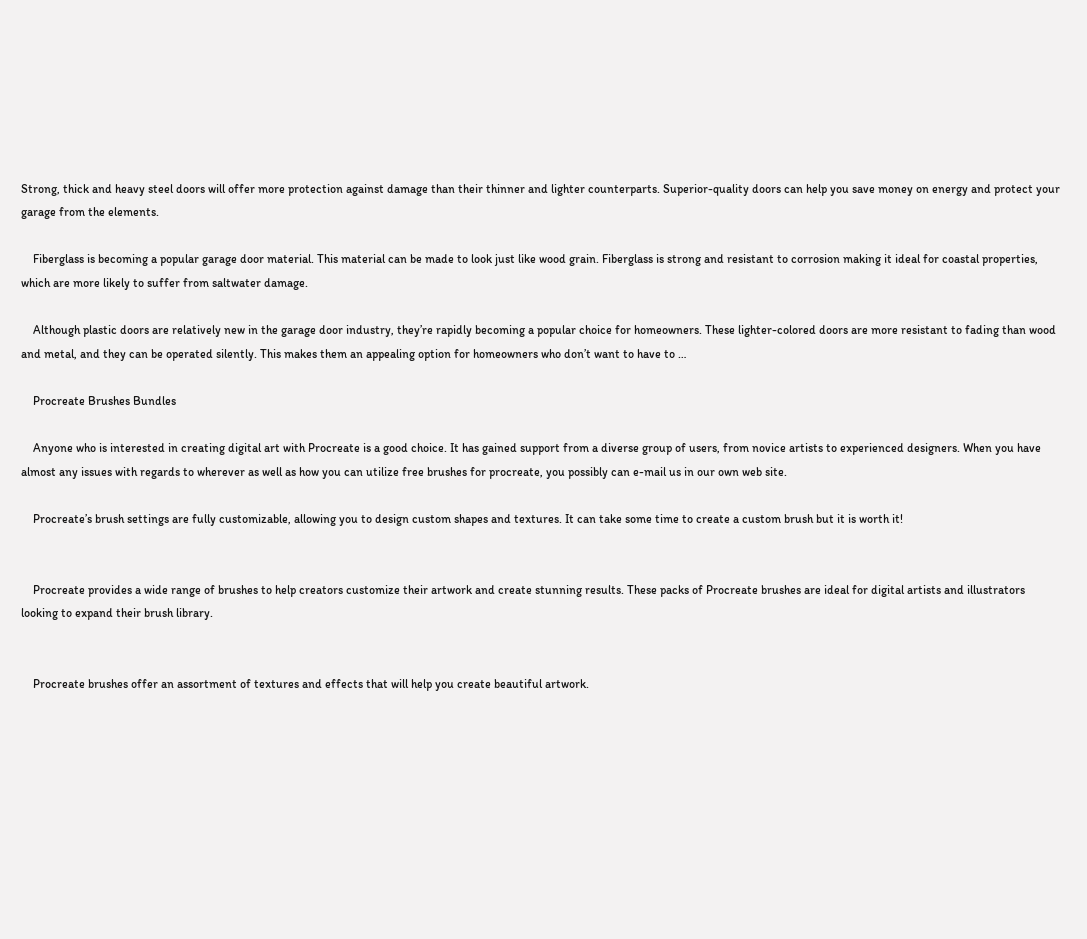Strong, thick and heavy steel doors will offer more protection against damage than their thinner and lighter counterparts. Superior-quality doors can help you save money on energy and protect your garage from the elements.

    Fiberglass is becoming a popular garage door material. This material can be made to look just like wood grain. Fiberglass is strong and resistant to corrosion making it ideal for coastal properties, which are more likely to suffer from saltwater damage.

    Although plastic doors are relatively new in the garage door industry, they’re rapidly becoming a popular choice for homeowners. These lighter-colored doors are more resistant to fading than wood and metal, and they can be operated silently. This makes them an appealing option for homeowners who don’t want to have to …

    Procreate Brushes Bundles

    Anyone who is interested in creating digital art with Procreate is a good choice. It has gained support from a diverse group of users, from novice artists to experienced designers. When you have almost any issues with regards to wherever as well as how you can utilize free brushes for procreate, you possibly can e-mail us in our own web site.

    Procreate’s brush settings are fully customizable, allowing you to design custom shapes and textures. It can take some time to create a custom brush but it is worth it!


    Procreate provides a wide range of brushes to help creators customize their artwork and create stunning results. These packs of Procreate brushes are ideal for digital artists and illustrators looking to expand their brush library.


    Procreate brushes offer an assortment of textures and effects that will help you create beautiful artwork.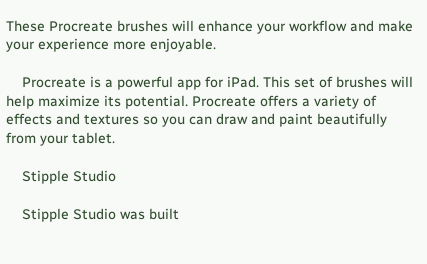These Procreate brushes will enhance your workflow and make your experience more enjoyable.

    Procreate is a powerful app for iPad. This set of brushes will help maximize its potential. Procreate offers a variety of effects and textures so you can draw and paint beautifully from your tablet.

    Stipple Studio

    Stipple Studio was built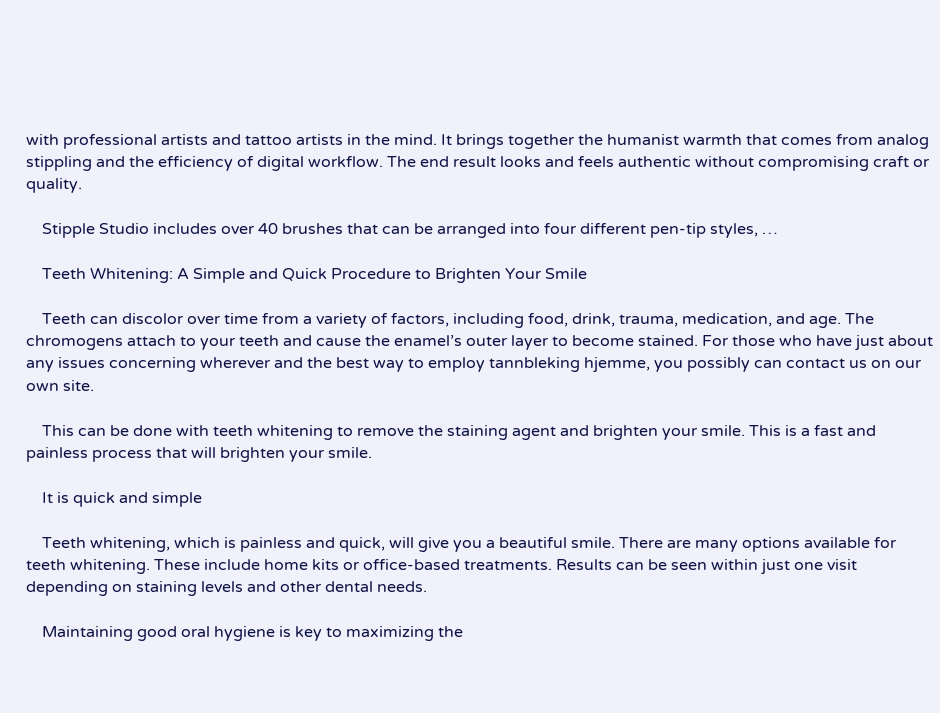with professional artists and tattoo artists in the mind. It brings together the humanist warmth that comes from analog stippling and the efficiency of digital workflow. The end result looks and feels authentic without compromising craft or quality.

    Stipple Studio includes over 40 brushes that can be arranged into four different pen-tip styles, …

    Teeth Whitening: A Simple and Quick Procedure to Brighten Your Smile

    Teeth can discolor over time from a variety of factors, including food, drink, trauma, medication, and age. The chromogens attach to your teeth and cause the enamel’s outer layer to become stained. For those who have just about any issues concerning wherever and the best way to employ tannbleking hjemme, you possibly can contact us on our own site.

    This can be done with teeth whitening to remove the staining agent and brighten your smile. This is a fast and painless process that will brighten your smile.

    It is quick and simple

    Teeth whitening, which is painless and quick, will give you a beautiful smile. There are many options available for teeth whitening. These include home kits or office-based treatments. Results can be seen within just one visit depending on staining levels and other dental needs.

    Maintaining good oral hygiene is key to maximizing the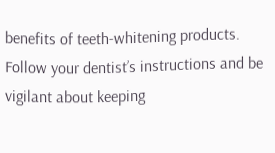benefits of teeth-whitening products. Follow your dentist’s instructions and be vigilant about keeping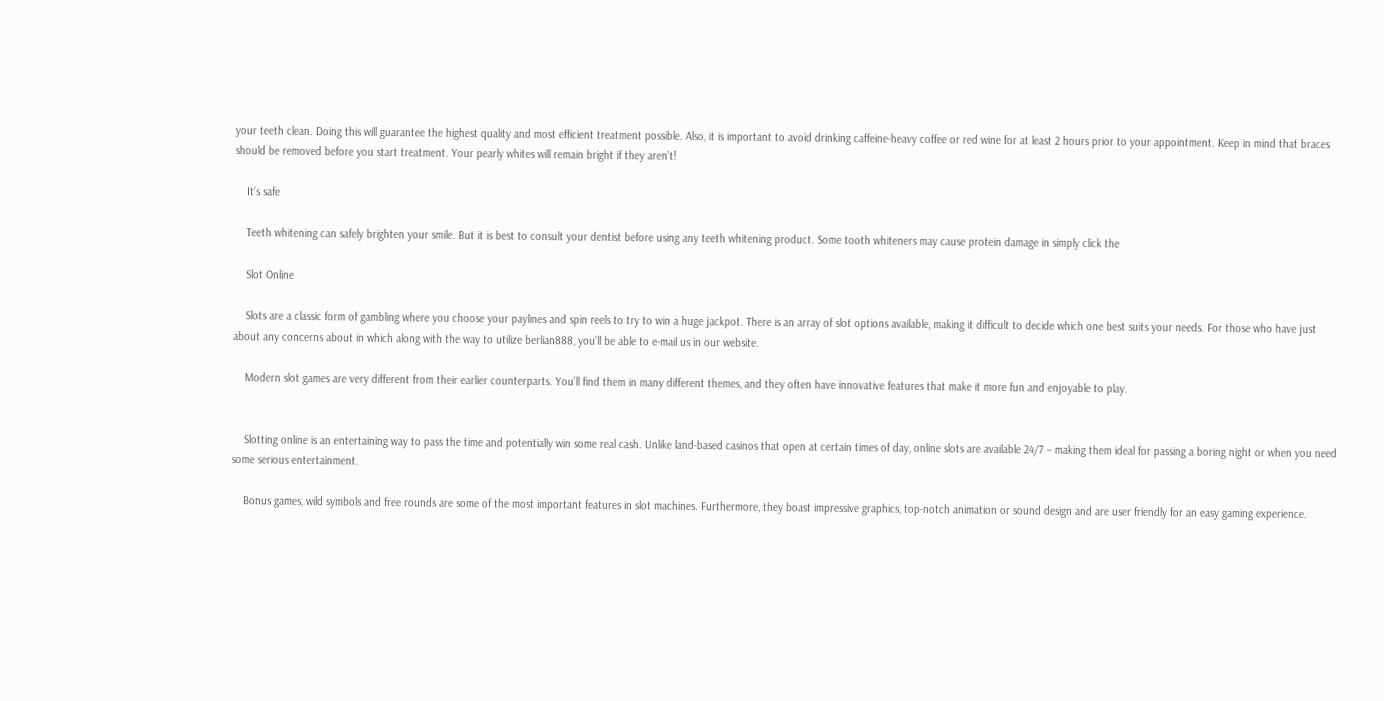your teeth clean. Doing this will guarantee the highest quality and most efficient treatment possible. Also, it is important to avoid drinking caffeine-heavy coffee or red wine for at least 2 hours prior to your appointment. Keep in mind that braces should be removed before you start treatment. Your pearly whites will remain bright if they aren’t!

    It’s safe

    Teeth whitening can safely brighten your smile. But it is best to consult your dentist before using any teeth whitening product. Some tooth whiteners may cause protein damage in simply click the

    Slot Online

    Slots are a classic form of gambling where you choose your paylines and spin reels to try to win a huge jackpot. There is an array of slot options available, making it difficult to decide which one best suits your needs. For those who have just about any concerns about in which along with the way to utilize berlian888, you’ll be able to e-mail us in our website.

    Modern slot games are very different from their earlier counterparts. You’ll find them in many different themes, and they often have innovative features that make it more fun and enjoyable to play.


    Slotting online is an entertaining way to pass the time and potentially win some real cash. Unlike land-based casinos that open at certain times of day, online slots are available 24/7 – making them ideal for passing a boring night or when you need some serious entertainment.

    Bonus games, wild symbols and free rounds are some of the most important features in slot machines. Furthermore, they boast impressive graphics, top-notch animation or sound design and are user friendly for an easy gaming experience.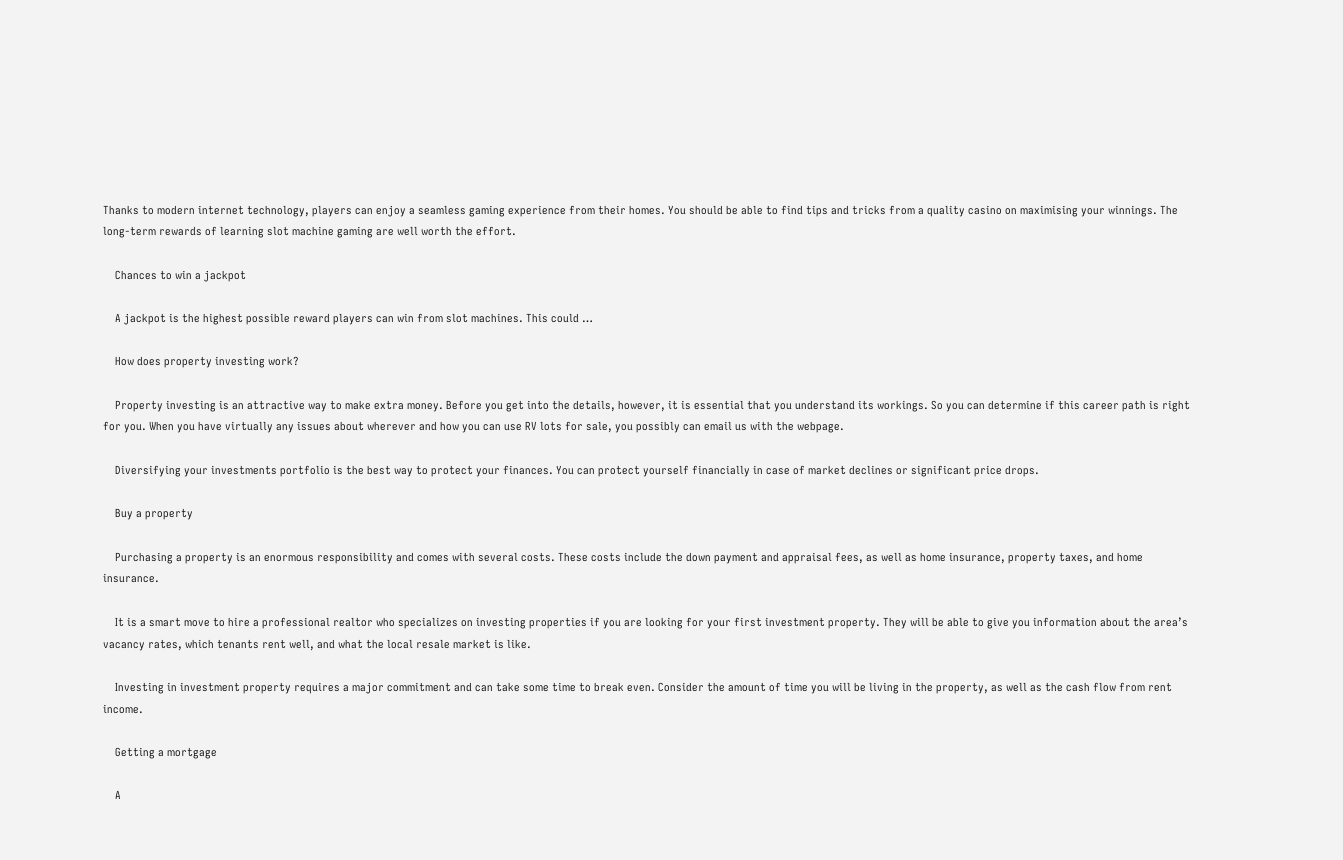Thanks to modern internet technology, players can enjoy a seamless gaming experience from their homes. You should be able to find tips and tricks from a quality casino on maximising your winnings. The long-term rewards of learning slot machine gaming are well worth the effort.

    Chances to win a jackpot

    A jackpot is the highest possible reward players can win from slot machines. This could …

    How does property investing work?

    Property investing is an attractive way to make extra money. Before you get into the details, however, it is essential that you understand its workings. So you can determine if this career path is right for you. When you have virtually any issues about wherever and how you can use RV lots for sale, you possibly can email us with the webpage.

    Diversifying your investments portfolio is the best way to protect your finances. You can protect yourself financially in case of market declines or significant price drops.

    Buy a property

    Purchasing a property is an enormous responsibility and comes with several costs. These costs include the down payment and appraisal fees, as well as home insurance, property taxes, and home insurance.

    It is a smart move to hire a professional realtor who specializes on investing properties if you are looking for your first investment property. They will be able to give you information about the area’s vacancy rates, which tenants rent well, and what the local resale market is like.

    Investing in investment property requires a major commitment and can take some time to break even. Consider the amount of time you will be living in the property, as well as the cash flow from rent income.

    Getting a mortgage

    A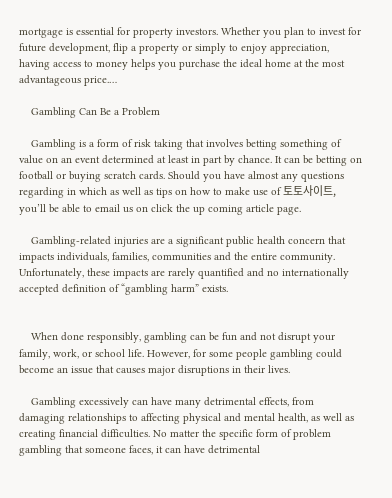mortgage is essential for property investors. Whether you plan to invest for future development, flip a property or simply to enjoy appreciation, having access to money helps you purchase the ideal home at the most advantageous price.…

    Gambling Can Be a Problem

    Gambling is a form of risk taking that involves betting something of value on an event determined at least in part by chance. It can be betting on football or buying scratch cards. Should you have almost any questions regarding in which as well as tips on how to make use of 토토사이트, you’ll be able to email us on click the up coming article page.

    Gambling-related injuries are a significant public health concern that impacts individuals, families, communities and the entire community. Unfortunately, these impacts are rarely quantified and no internationally accepted definition of “gambling harm” exists.


    When done responsibly, gambling can be fun and not disrupt your family, work, or school life. However, for some people gambling could become an issue that causes major disruptions in their lives.

    Gambling excessively can have many detrimental effects, from damaging relationships to affecting physical and mental health, as well as creating financial difficulties. No matter the specific form of problem gambling that someone faces, it can have detrimental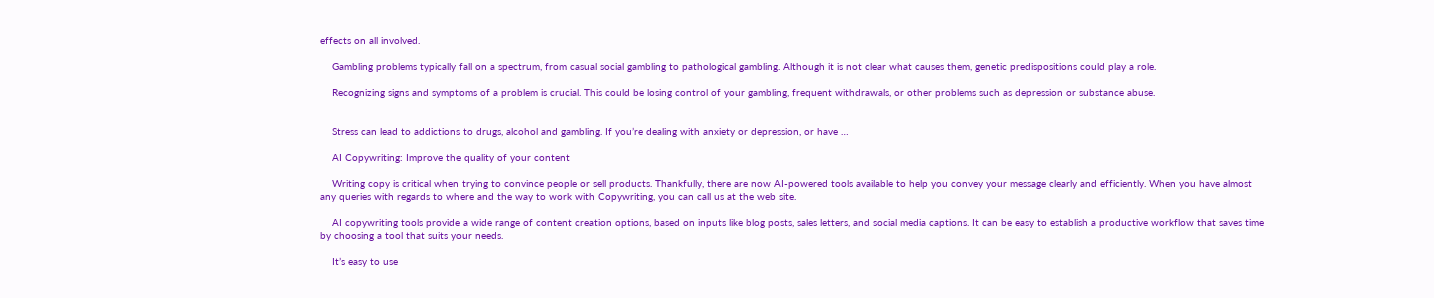effects on all involved.

    Gambling problems typically fall on a spectrum, from casual social gambling to pathological gambling. Although it is not clear what causes them, genetic predispositions could play a role.

    Recognizing signs and symptoms of a problem is crucial. This could be losing control of your gambling, frequent withdrawals, or other problems such as depression or substance abuse.


    Stress can lead to addictions to drugs, alcohol and gambling. If you’re dealing with anxiety or depression, or have …

    AI Copywriting: Improve the quality of your content

    Writing copy is critical when trying to convince people or sell products. Thankfully, there are now AI-powered tools available to help you convey your message clearly and efficiently. When you have almost any queries with regards to where and the way to work with Copywriting, you can call us at the web site.

    AI copywriting tools provide a wide range of content creation options, based on inputs like blog posts, sales letters, and social media captions. It can be easy to establish a productive workflow that saves time by choosing a tool that suits your needs.

    It’s easy to use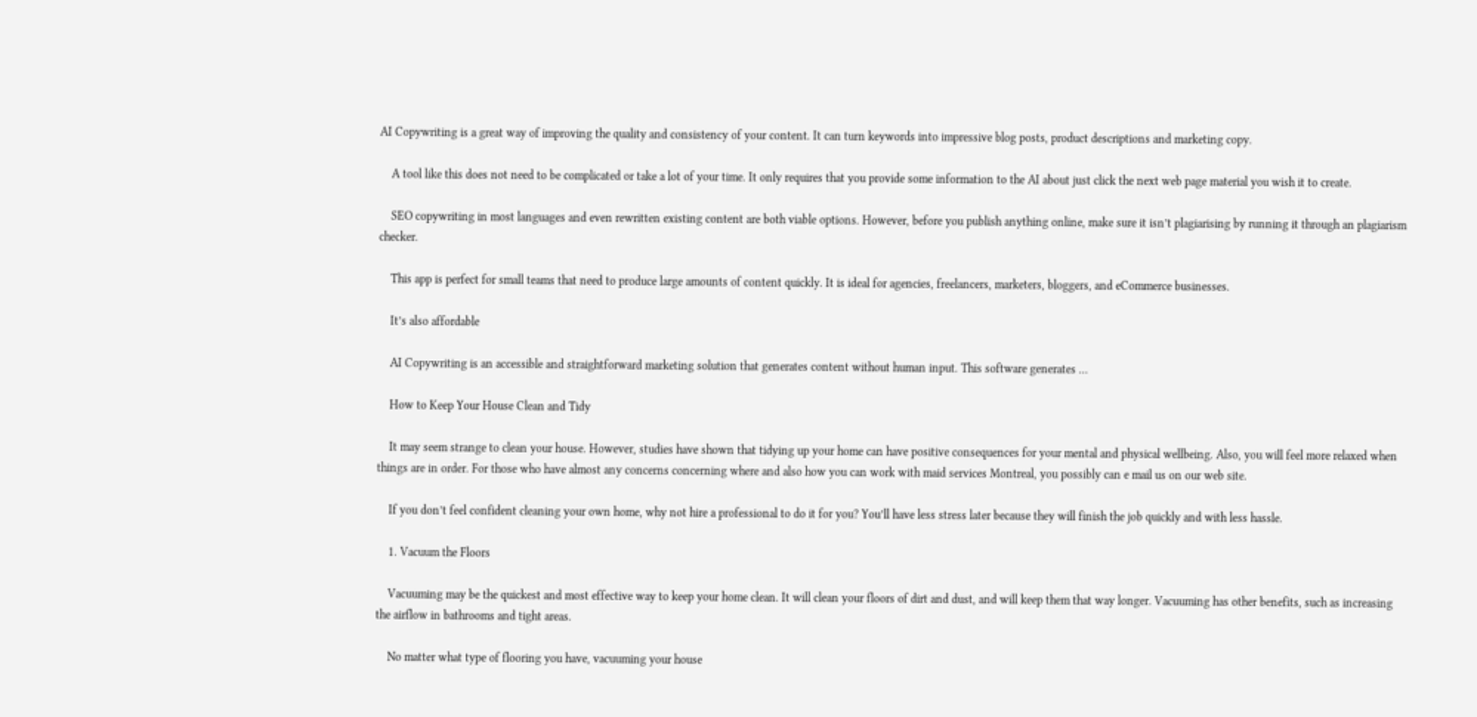AI Copywriting is a great way of improving the quality and consistency of your content. It can turn keywords into impressive blog posts, product descriptions and marketing copy.

    A tool like this does not need to be complicated or take a lot of your time. It only requires that you provide some information to the AI about just click the next web page material you wish it to create.

    SEO copywriting in most languages and even rewritten existing content are both viable options. However, before you publish anything online, make sure it isn’t plagiarising by running it through an plagiarism checker.

    This app is perfect for small teams that need to produce large amounts of content quickly. It is ideal for agencies, freelancers, marketers, bloggers, and eCommerce businesses.

    It’s also affordable

    AI Copywriting is an accessible and straightforward marketing solution that generates content without human input. This software generates …

    How to Keep Your House Clean and Tidy

    It may seem strange to clean your house. However, studies have shown that tidying up your home can have positive consequences for your mental and physical wellbeing. Also, you will feel more relaxed when things are in order. For those who have almost any concerns concerning where and also how you can work with maid services Montreal, you possibly can e mail us on our web site.

    If you don’t feel confident cleaning your own home, why not hire a professional to do it for you? You’ll have less stress later because they will finish the job quickly and with less hassle.

    1. Vacuum the Floors

    Vacuuming may be the quickest and most effective way to keep your home clean. It will clean your floors of dirt and dust, and will keep them that way longer. Vacuuming has other benefits, such as increasing the airflow in bathrooms and tight areas.

    No matter what type of flooring you have, vacuuming your house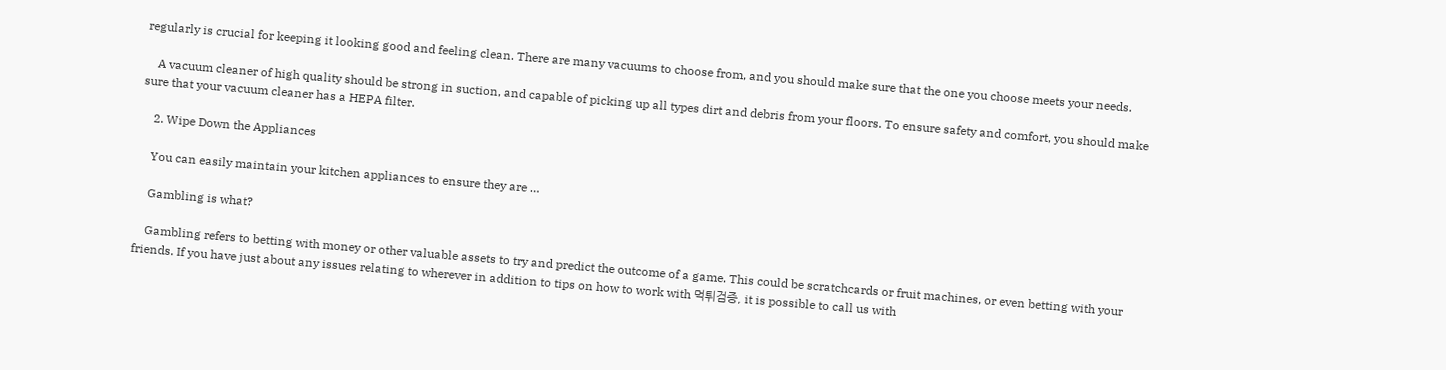regularly is crucial for keeping it looking good and feeling clean. There are many vacuums to choose from, and you should make sure that the one you choose meets your needs.

    A vacuum cleaner of high quality should be strong in suction, and capable of picking up all types dirt and debris from your floors. To ensure safety and comfort, you should make sure that your vacuum cleaner has a HEPA filter.

    2. Wipe Down the Appliances

    You can easily maintain your kitchen appliances to ensure they are …

    Gambling is what?

    Gambling refers to betting with money or other valuable assets to try and predict the outcome of a game. This could be scratchcards or fruit machines, or even betting with your friends. If you have just about any issues relating to wherever in addition to tips on how to work with 먹튀검증, it is possible to call us with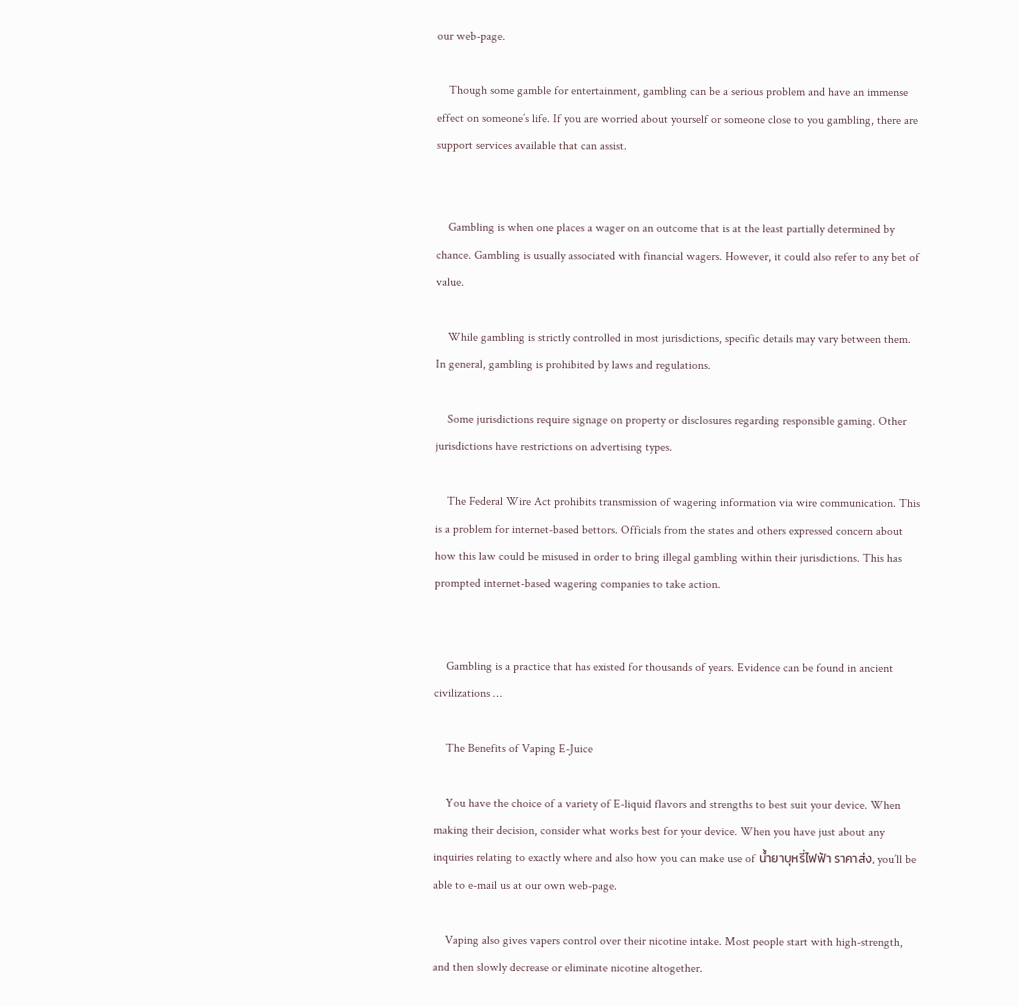our web-page.

    Though some gamble for entertainment, gambling can be a serious problem and have an immense effect on someone’s life. If you are worried about yourself or someone close to you gambling, there are support services available that can assist.


    Gambling is when one places a wager on an outcome that is at the least partially determined by chance. Gambling is usually associated with financial wagers. However, it could also refer to any bet of value.

    While gambling is strictly controlled in most jurisdictions, specific details may vary between them. In general, gambling is prohibited by laws and regulations.

    Some jurisdictions require signage on property or disclosures regarding responsible gaming. Other jurisdictions have restrictions on advertising types.

    The Federal Wire Act prohibits transmission of wagering information via wire communication. This is a problem for internet-based bettors. Officials from the states and others expressed concern about how this law could be misused in order to bring illegal gambling within their jurisdictions. This has prompted internet-based wagering companies to take action.


    Gambling is a practice that has existed for thousands of years. Evidence can be found in ancient civilizations …

    The Benefits of Vaping E-Juice

    You have the choice of a variety of E-liquid flavors and strengths to best suit your device. When making their decision, consider what works best for your device. When you have just about any inquiries relating to exactly where and also how you can make use of น้ำยาบุหรี่ไฟฟ้า ราคาส่ง, you’ll be able to e-mail us at our own web-page.

    Vaping also gives vapers control over their nicotine intake. Most people start with high-strength, and then slowly decrease or eliminate nicotine altogether.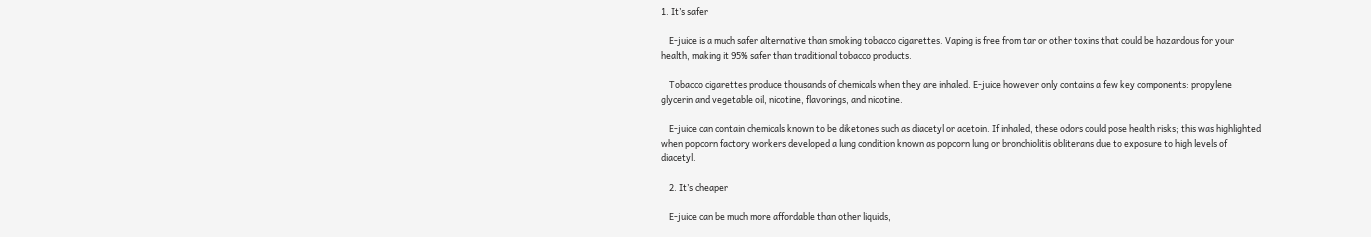1. It’s safer

    E-juice is a much safer alternative than smoking tobacco cigarettes. Vaping is free from tar or other toxins that could be hazardous for your health, making it 95% safer than traditional tobacco products.

    Tobacco cigarettes produce thousands of chemicals when they are inhaled. E-juice however only contains a few key components: propylene glycerin and vegetable oil, nicotine, flavorings, and nicotine.

    E-juice can contain chemicals known to be diketones such as diacetyl or acetoin. If inhaled, these odors could pose health risks; this was highlighted when popcorn factory workers developed a lung condition known as popcorn lung or bronchiolitis obliterans due to exposure to high levels of diacetyl.

    2. It’s cheaper

    E-juice can be much more affordable than other liquids,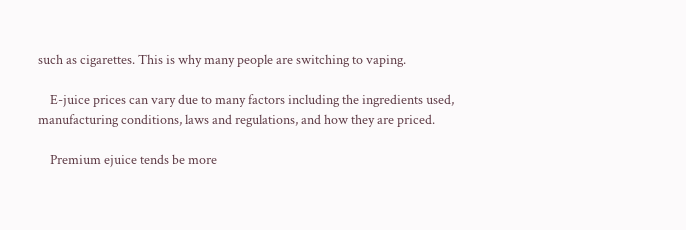such as cigarettes. This is why many people are switching to vaping.

    E-juice prices can vary due to many factors including the ingredients used, manufacturing conditions, laws and regulations, and how they are priced.

    Premium ejuice tends be more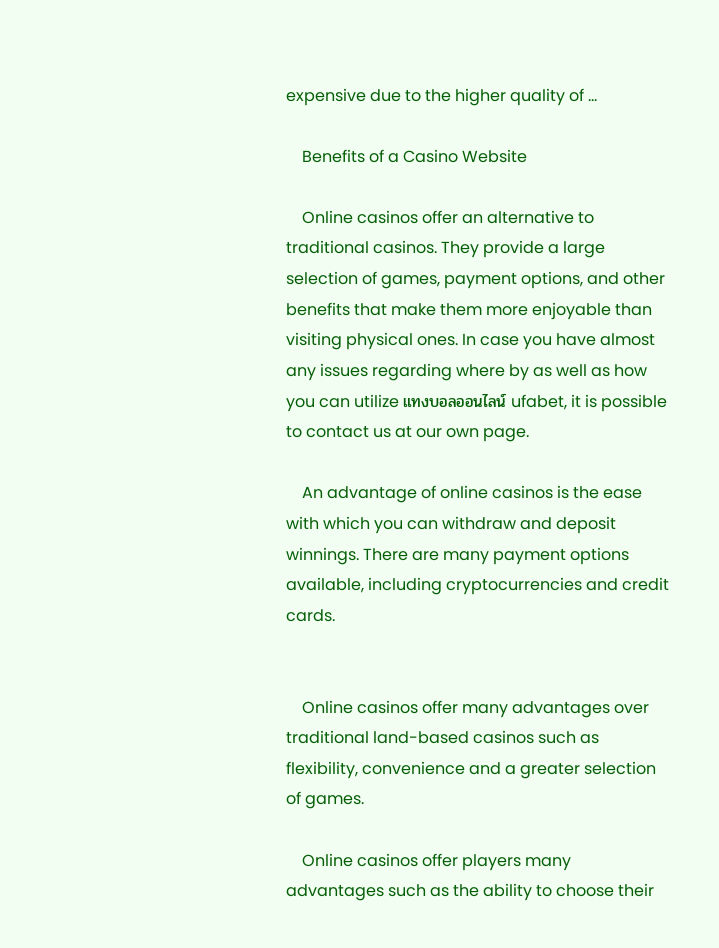expensive due to the higher quality of …

    Benefits of a Casino Website

    Online casinos offer an alternative to traditional casinos. They provide a large selection of games, payment options, and other benefits that make them more enjoyable than visiting physical ones. In case you have almost any issues regarding where by as well as how you can utilize แทงบอลออนไลน์ ufabet, it is possible to contact us at our own page.

    An advantage of online casinos is the ease with which you can withdraw and deposit winnings. There are many payment options available, including cryptocurrencies and credit cards.


    Online casinos offer many advantages over traditional land-based casinos such as flexibility, convenience and a greater selection of games.

    Online casinos offer players many advantages such as the ability to choose their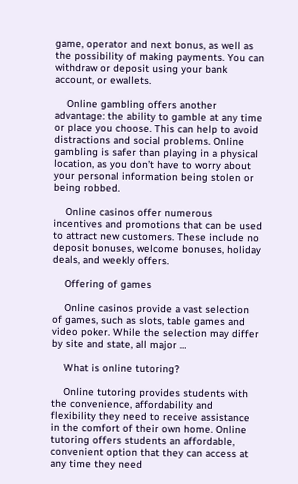game, operator and next bonus, as well as the possibility of making payments. You can withdraw or deposit using your bank account, or ewallets.

    Online gambling offers another advantage: the ability to gamble at any time or place you choose. This can help to avoid distractions and social problems. Online gambling is safer than playing in a physical location, as you don’t have to worry about your personal information being stolen or being robbed.

    Online casinos offer numerous incentives and promotions that can be used to attract new customers. These include no deposit bonuses, welcome bonuses, holiday deals, and weekly offers.

    Offering of games

    Online casinos provide a vast selection of games, such as slots, table games and video poker. While the selection may differ by site and state, all major …

    What is online tutoring?

    Online tutoring provides students with the convenience, affordability and flexibility they need to receive assistance in the comfort of their own home. Online tutoring offers students an affordable, convenient option that they can access at any time they need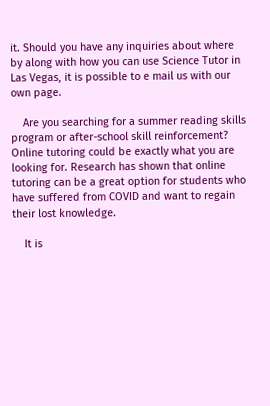it. Should you have any inquiries about where by along with how you can use Science Tutor in Las Vegas, it is possible to e mail us with our own page.

    Are you searching for a summer reading skills program or after-school skill reinforcement? Online tutoring could be exactly what you are looking for. Research has shown that online tutoring can be a great option for students who have suffered from COVID and want to regain their lost knowledge.

    It is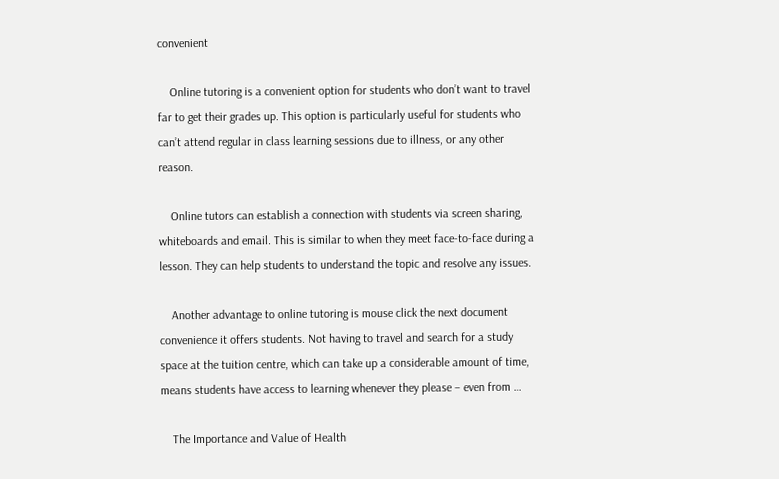convenient

    Online tutoring is a convenient option for students who don’t want to travel far to get their grades up. This option is particularly useful for students who can’t attend regular in class learning sessions due to illness, or any other reason.

    Online tutors can establish a connection with students via screen sharing, whiteboards and email. This is similar to when they meet face-to-face during a lesson. They can help students to understand the topic and resolve any issues.

    Another advantage to online tutoring is mouse click the next document convenience it offers students. Not having to travel and search for a study space at the tuition centre, which can take up a considerable amount of time, means students have access to learning whenever they please – even from …

    The Importance and Value of Health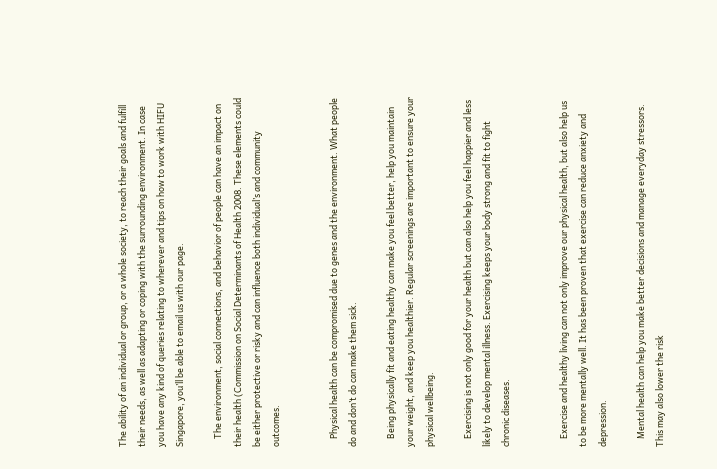The ability of an individual or group, or a whole society, to reach their goals and fulfill their needs, as well as adapting or coping with the surrounding environment. In case you have any kind of queries relating to wherever and tips on how to work with HIFU Singapore, you’ll be able to email us with our page.

    The environment, social connections, and behavior of people can have an impact on their health (Commission on Social Determinants of Health 2008. These elements could be either protective or risky and can influence both individual’s and community outcomes.


    Physical health can be compromised due to genes and the environment. What people do and don’t do can make them sick.

    Being physically fit and eating healthy can make you feel better, help you maintain your weight, and keep you healthier. Regular screenings are important to ensure your physical wellbeing.

    Exercising is not only good for your health but can also help you feel happier and less likely to develop mental illness. Exercising keeps your body strong and fit to fight chronic diseases.


    Exercise and healthy living can not only improve our physical health, but also help us to be more mentally well. It has been proven that exercise can reduce anxiety and depression.

    Mental health can help you make better decisions and manage everyday stressors. This may also lower the risk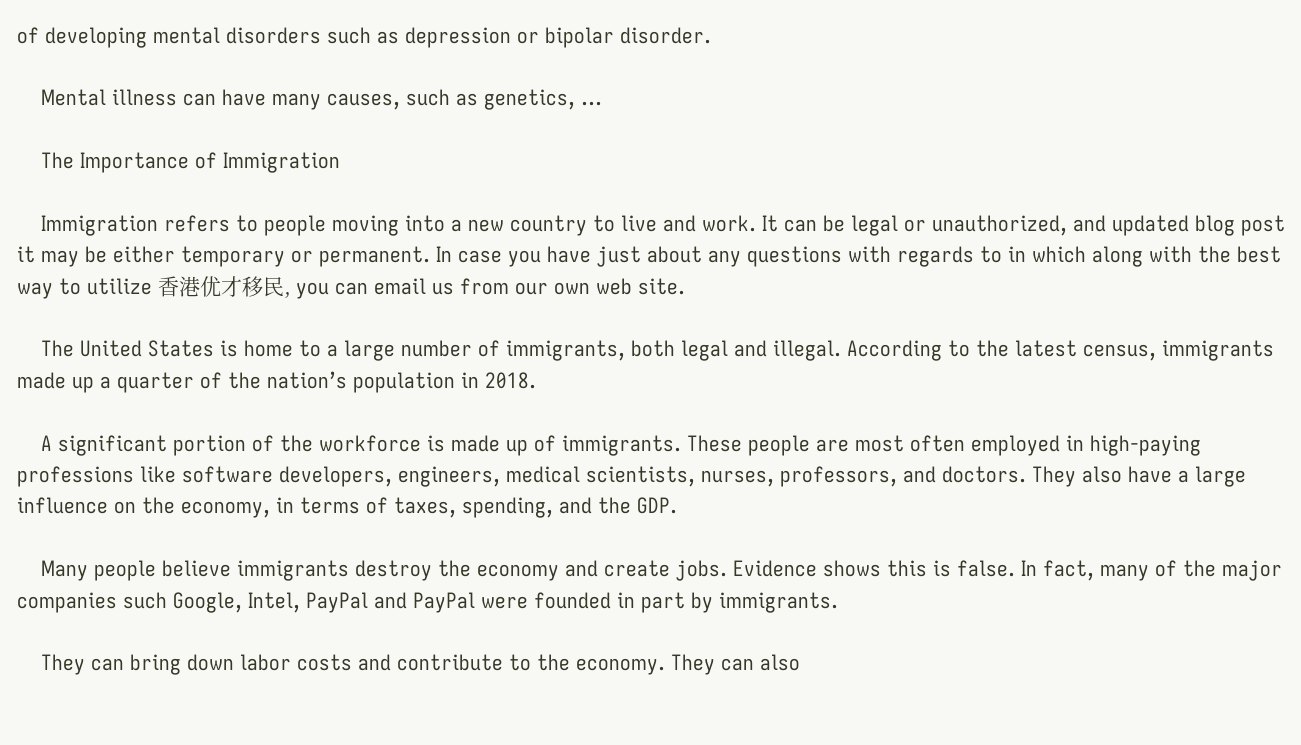of developing mental disorders such as depression or bipolar disorder.

    Mental illness can have many causes, such as genetics, …

    The Importance of Immigration

    Immigration refers to people moving into a new country to live and work. It can be legal or unauthorized, and updated blog post it may be either temporary or permanent. In case you have just about any questions with regards to in which along with the best way to utilize 香港优才移民, you can email us from our own web site.

    The United States is home to a large number of immigrants, both legal and illegal. According to the latest census, immigrants made up a quarter of the nation’s population in 2018.

    A significant portion of the workforce is made up of immigrants. These people are most often employed in high-paying professions like software developers, engineers, medical scientists, nurses, professors, and doctors. They also have a large influence on the economy, in terms of taxes, spending, and the GDP.

    Many people believe immigrants destroy the economy and create jobs. Evidence shows this is false. In fact, many of the major companies such Google, Intel, PayPal and PayPal were founded in part by immigrants.

    They can bring down labor costs and contribute to the economy. They can also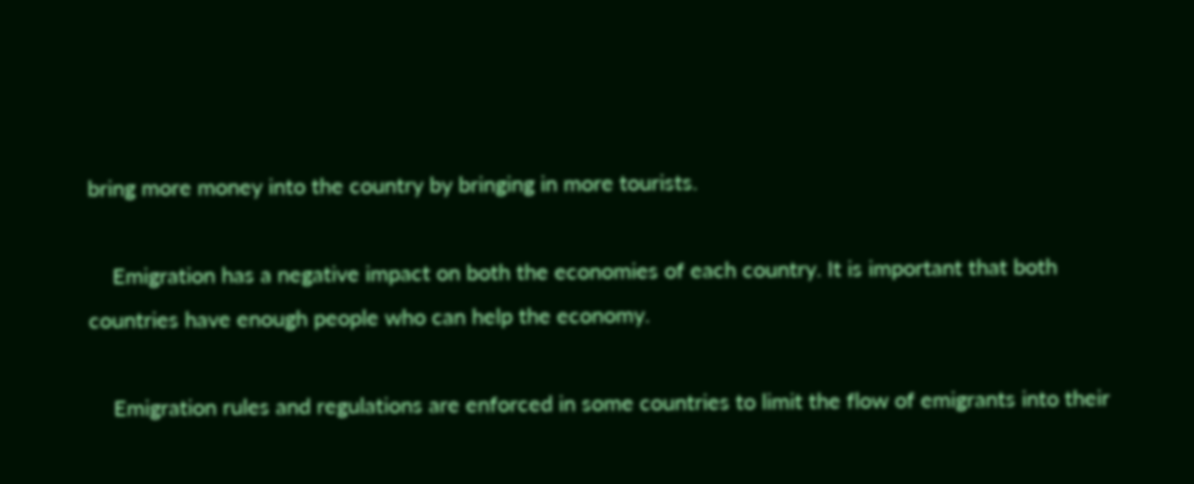bring more money into the country by bringing in more tourists.

    Emigration has a negative impact on both the economies of each country. It is important that both countries have enough people who can help the economy.

    Emigration rules and regulations are enforced in some countries to limit the flow of emigrants into their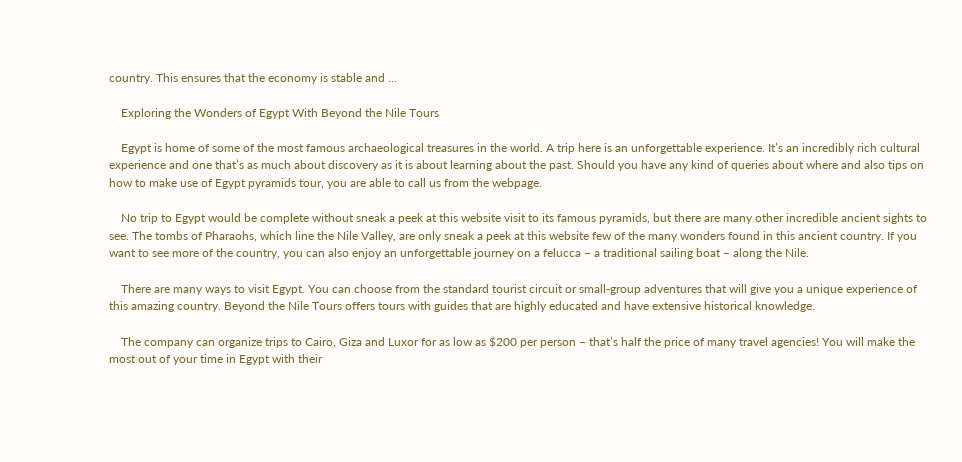country. This ensures that the economy is stable and …

    Exploring the Wonders of Egypt With Beyond the Nile Tours

    Egypt is home of some of the most famous archaeological treasures in the world. A trip here is an unforgettable experience. It’s an incredibly rich cultural experience and one that’s as much about discovery as it is about learning about the past. Should you have any kind of queries about where and also tips on how to make use of Egypt pyramids tour, you are able to call us from the webpage.

    No trip to Egypt would be complete without sneak a peek at this website visit to its famous pyramids, but there are many other incredible ancient sights to see. The tombs of Pharaohs, which line the Nile Valley, are only sneak a peek at this website few of the many wonders found in this ancient country. If you want to see more of the country, you can also enjoy an unforgettable journey on a felucca – a traditional sailing boat – along the Nile.

    There are many ways to visit Egypt. You can choose from the standard tourist circuit or small-group adventures that will give you a unique experience of this amazing country. Beyond the Nile Tours offers tours with guides that are highly educated and have extensive historical knowledge.

    The company can organize trips to Cairo, Giza and Luxor for as low as $200 per person – that’s half the price of many travel agencies! You will make the most out of your time in Egypt with their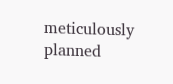meticulously planned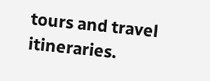tours and travel itineraries.